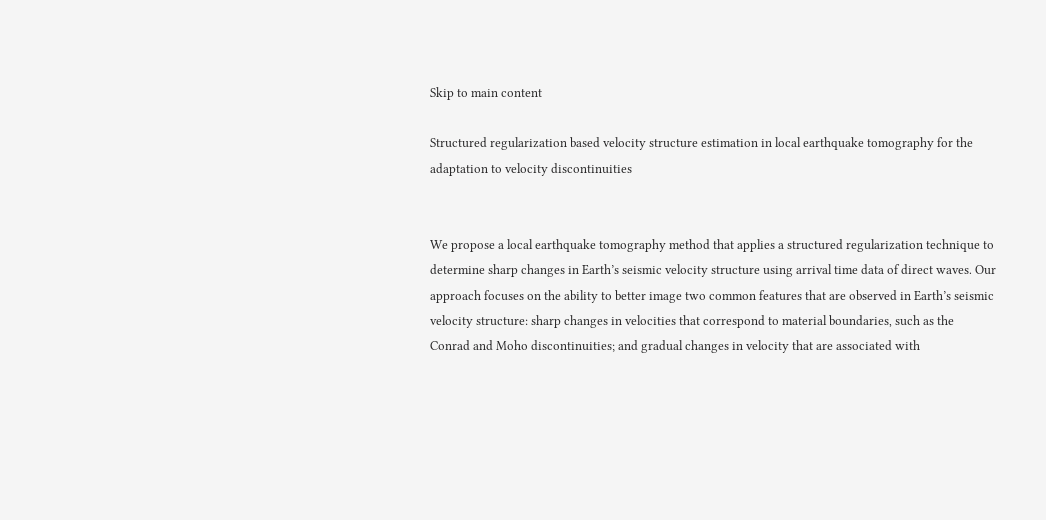Skip to main content

Structured regularization based velocity structure estimation in local earthquake tomography for the adaptation to velocity discontinuities


We propose a local earthquake tomography method that applies a structured regularization technique to determine sharp changes in Earth’s seismic velocity structure using arrival time data of direct waves. Our approach focuses on the ability to better image two common features that are observed in Earth’s seismic velocity structure: sharp changes in velocities that correspond to material boundaries, such as the Conrad and Moho discontinuities; and gradual changes in velocity that are associated with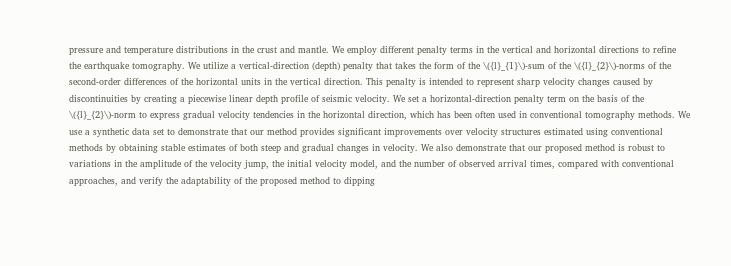pressure and temperature distributions in the crust and mantle. We employ different penalty terms in the vertical and horizontal directions to refine the earthquake tomography. We utilize a vertical-direction (depth) penalty that takes the form of the \({l}_{1}\)-sum of the \({l}_{2}\)-norms of the second-order differences of the horizontal units in the vertical direction. This penalty is intended to represent sharp velocity changes caused by discontinuities by creating a piecewise linear depth profile of seismic velocity. We set a horizontal-direction penalty term on the basis of the \({l}_{2}\)-norm to express gradual velocity tendencies in the horizontal direction, which has been often used in conventional tomography methods. We use a synthetic data set to demonstrate that our method provides significant improvements over velocity structures estimated using conventional methods by obtaining stable estimates of both steep and gradual changes in velocity. We also demonstrate that our proposed method is robust to variations in the amplitude of the velocity jump, the initial velocity model, and the number of observed arrival times, compared with conventional approaches, and verify the adaptability of the proposed method to dipping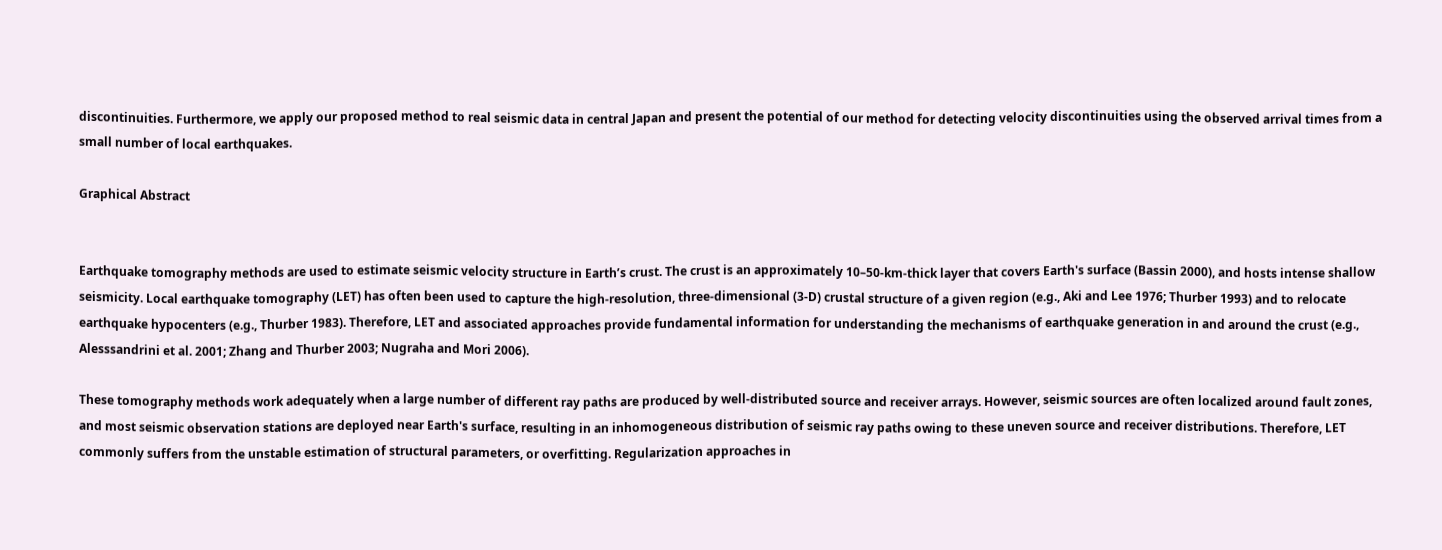discontinuities. Furthermore, we apply our proposed method to real seismic data in central Japan and present the potential of our method for detecting velocity discontinuities using the observed arrival times from a small number of local earthquakes.

Graphical Abstract


Earthquake tomography methods are used to estimate seismic velocity structure in Earth’s crust. The crust is an approximately 10–50-km-thick layer that covers Earth's surface (Bassin 2000), and hosts intense shallow seismicity. Local earthquake tomography (LET) has often been used to capture the high-resolution, three-dimensional (3-D) crustal structure of a given region (e.g., Aki and Lee 1976; Thurber 1993) and to relocate earthquake hypocenters (e.g., Thurber 1983). Therefore, LET and associated approaches provide fundamental information for understanding the mechanisms of earthquake generation in and around the crust (e.g., Alesssandrini et al. 2001; Zhang and Thurber 2003; Nugraha and Mori 2006).

These tomography methods work adequately when a large number of different ray paths are produced by well-distributed source and receiver arrays. However, seismic sources are often localized around fault zones, and most seismic observation stations are deployed near Earth's surface, resulting in an inhomogeneous distribution of seismic ray paths owing to these uneven source and receiver distributions. Therefore, LET commonly suffers from the unstable estimation of structural parameters, or overfitting. Regularization approaches in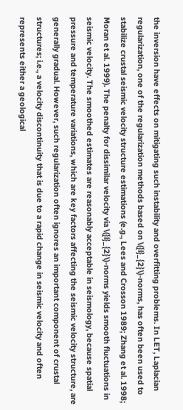the inversion have effects on mitigating such instability and overfitting problems. In LET, Laplacian regularization, one of the regularization methods based on \({l}_{2}\)-norms, has often been used to stabilize crustal seismic velocity structure estimations (e.g., Lees and Crosson 1989; Zhang et al. 1998; Moran et al. 1999). The penalty for dissimilar velocity via \({l}_{2}\)-norms yields smooth fluctuations in seismic velocity. The smoothed estimates are reasonably acceptable in seismology, because spatial pressure and temperature variations, which are key factors affecting the seismic velocity structure, are generally gradual. However, such regularization often ignores an important component of crustal structures; i.e., a velocity discontinuity that is due to a rapid change in seismic velocity and often represents either a geological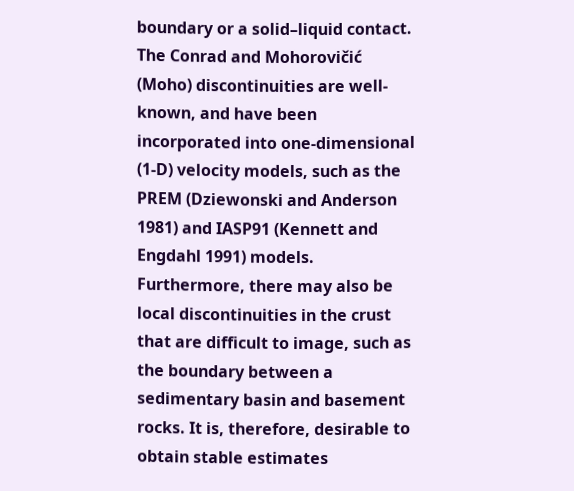boundary or a solid–liquid contact. The Conrad and Mohorovičić (Moho) discontinuities are well-known, and have been incorporated into one-dimensional (1-D) velocity models, such as the PREM (Dziewonski and Anderson 1981) and IASP91 (Kennett and Engdahl 1991) models. Furthermore, there may also be local discontinuities in the crust that are difficult to image, such as the boundary between a sedimentary basin and basement rocks. It is, therefore, desirable to obtain stable estimates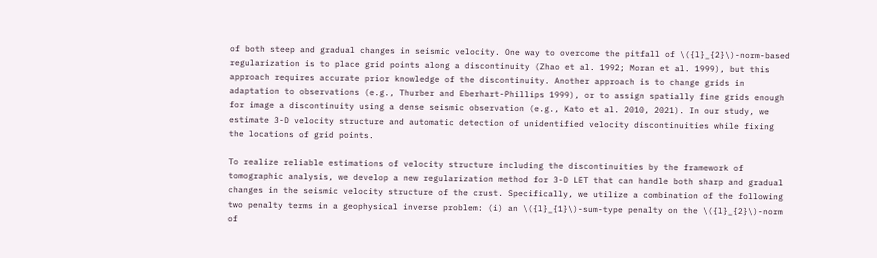of both steep and gradual changes in seismic velocity. One way to overcome the pitfall of \({l}_{2}\)-norm-based regularization is to place grid points along a discontinuity (Zhao et al. 1992; Moran et al. 1999), but this approach requires accurate prior knowledge of the discontinuity. Another approach is to change grids in adaptation to observations (e.g., Thurber and Eberhart-Phillips 1999), or to assign spatially fine grids enough for image a discontinuity using a dense seismic observation (e.g., Kato et al. 2010, 2021). In our study, we estimate 3-D velocity structure and automatic detection of unidentified velocity discontinuities while fixing the locations of grid points.

To realize reliable estimations of velocity structure including the discontinuities by the framework of tomographic analysis, we develop a new regularization method for 3-D LET that can handle both sharp and gradual changes in the seismic velocity structure of the crust. Specifically, we utilize a combination of the following two penalty terms in a geophysical inverse problem: (i) an \({l}_{1}\)-sum-type penalty on the \({l}_{2}\)-norm of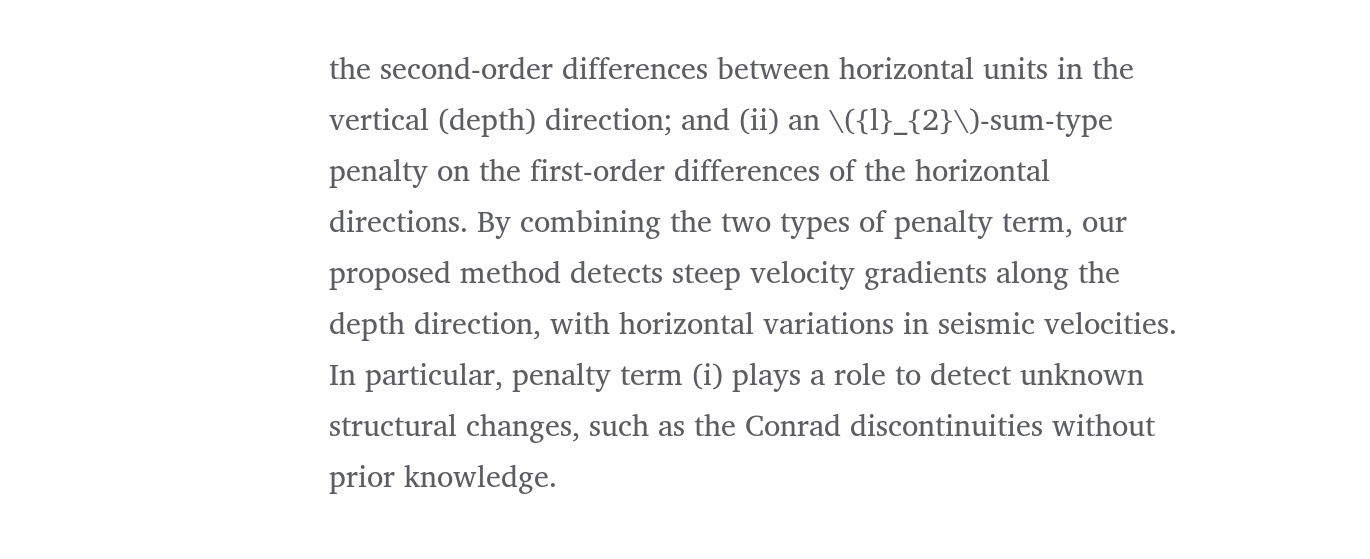the second-order differences between horizontal units in the vertical (depth) direction; and (ii) an \({l}_{2}\)-sum-type penalty on the first-order differences of the horizontal directions. By combining the two types of penalty term, our proposed method detects steep velocity gradients along the depth direction, with horizontal variations in seismic velocities. In particular, penalty term (i) plays a role to detect unknown structural changes, such as the Conrad discontinuities without prior knowledge.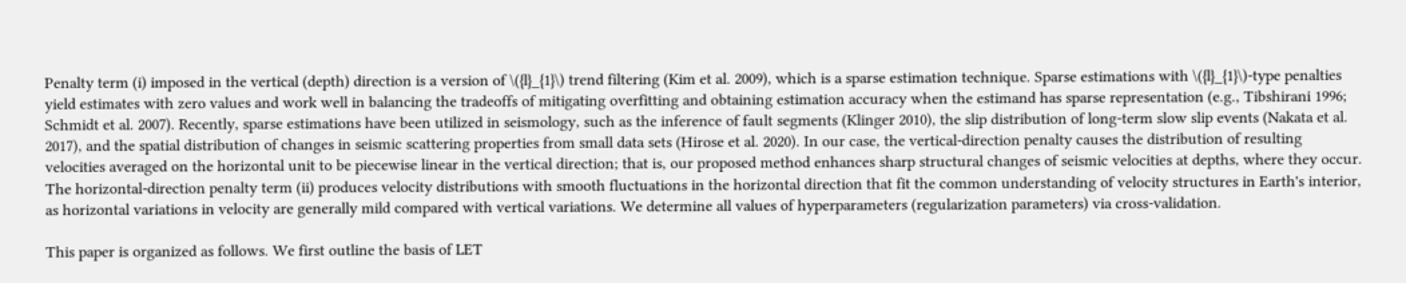Penalty term (i) imposed in the vertical (depth) direction is a version of \({l}_{1}\) trend filtering (Kim et al. 2009), which is a sparse estimation technique. Sparse estimations with \({l}_{1}\)-type penalties yield estimates with zero values and work well in balancing the tradeoffs of mitigating overfitting and obtaining estimation accuracy when the estimand has sparse representation (e.g., Tibshirani 1996; Schmidt et al. 2007). Recently, sparse estimations have been utilized in seismology, such as the inference of fault segments (Klinger 2010), the slip distribution of long-term slow slip events (Nakata et al. 2017), and the spatial distribution of changes in seismic scattering properties from small data sets (Hirose et al. 2020). In our case, the vertical-direction penalty causes the distribution of resulting velocities averaged on the horizontal unit to be piecewise linear in the vertical direction; that is, our proposed method enhances sharp structural changes of seismic velocities at depths, where they occur. The horizontal-direction penalty term (ii) produces velocity distributions with smooth fluctuations in the horizontal direction that fit the common understanding of velocity structures in Earth's interior, as horizontal variations in velocity are generally mild compared with vertical variations. We determine all values of hyperparameters (regularization parameters) via cross-validation.

This paper is organized as follows. We first outline the basis of LET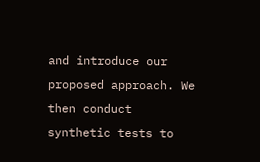and introduce our proposed approach. We then conduct synthetic tests to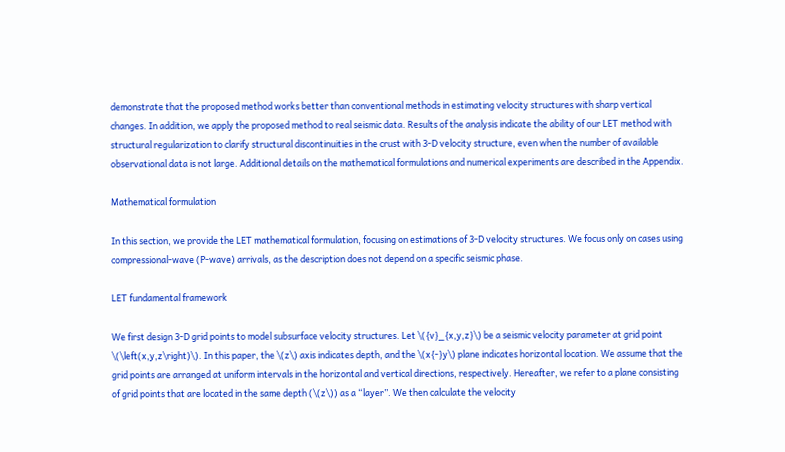demonstrate that the proposed method works better than conventional methods in estimating velocity structures with sharp vertical changes. In addition, we apply the proposed method to real seismic data. Results of the analysis indicate the ability of our LET method with structural regularization to clarify structural discontinuities in the crust with 3-D velocity structure, even when the number of available observational data is not large. Additional details on the mathematical formulations and numerical experiments are described in the Appendix.

Mathematical formulation

In this section, we provide the LET mathematical formulation, focusing on estimations of 3-D velocity structures. We focus only on cases using compressional-wave (P-wave) arrivals, as the description does not depend on a specific seismic phase.

LET fundamental framework

We first design 3-D grid points to model subsurface velocity structures. Let \({v}_{x,y,z}\) be a seismic velocity parameter at grid point \(\left(x,y,z\right)\). In this paper, the \(z\) axis indicates depth, and the \(x{-}y\) plane indicates horizontal location. We assume that the grid points are arranged at uniform intervals in the horizontal and vertical directions, respectively. Hereafter, we refer to a plane consisting of grid points that are located in the same depth (\(z\)) as a “layer”. We then calculate the velocity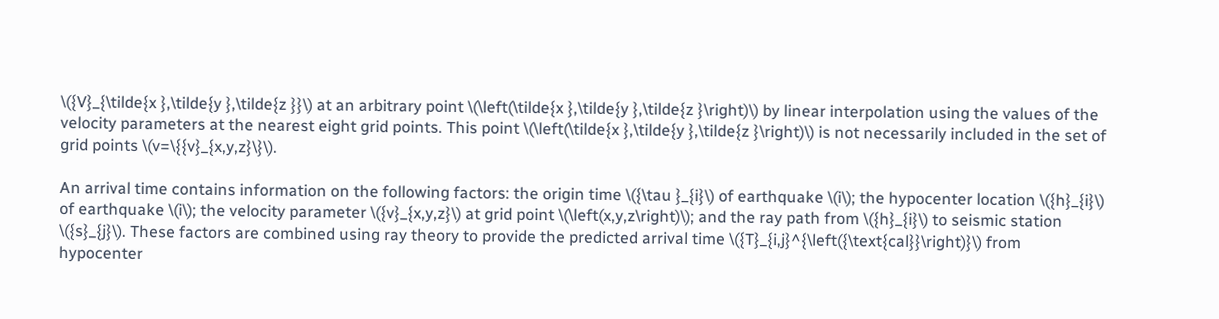\({V}_{\tilde{x },\tilde{y },\tilde{z }}\) at an arbitrary point \(\left(\tilde{x },\tilde{y },\tilde{z }\right)\) by linear interpolation using the values of the velocity parameters at the nearest eight grid points. This point \(\left(\tilde{x },\tilde{y },\tilde{z }\right)\) is not necessarily included in the set of grid points \(v=\{{v}_{x,y,z}\}\).

An arrival time contains information on the following factors: the origin time \({\tau }_{i}\) of earthquake \(i\); the hypocenter location \({h}_{i}\) of earthquake \(i\); the velocity parameter \({v}_{x,y,z}\) at grid point \(\left(x,y,z\right)\); and the ray path from \({h}_{i}\) to seismic station \({s}_{j}\). These factors are combined using ray theory to provide the predicted arrival time \({T}_{i,j}^{\left({\text{cal}}\right)}\) from hypocenter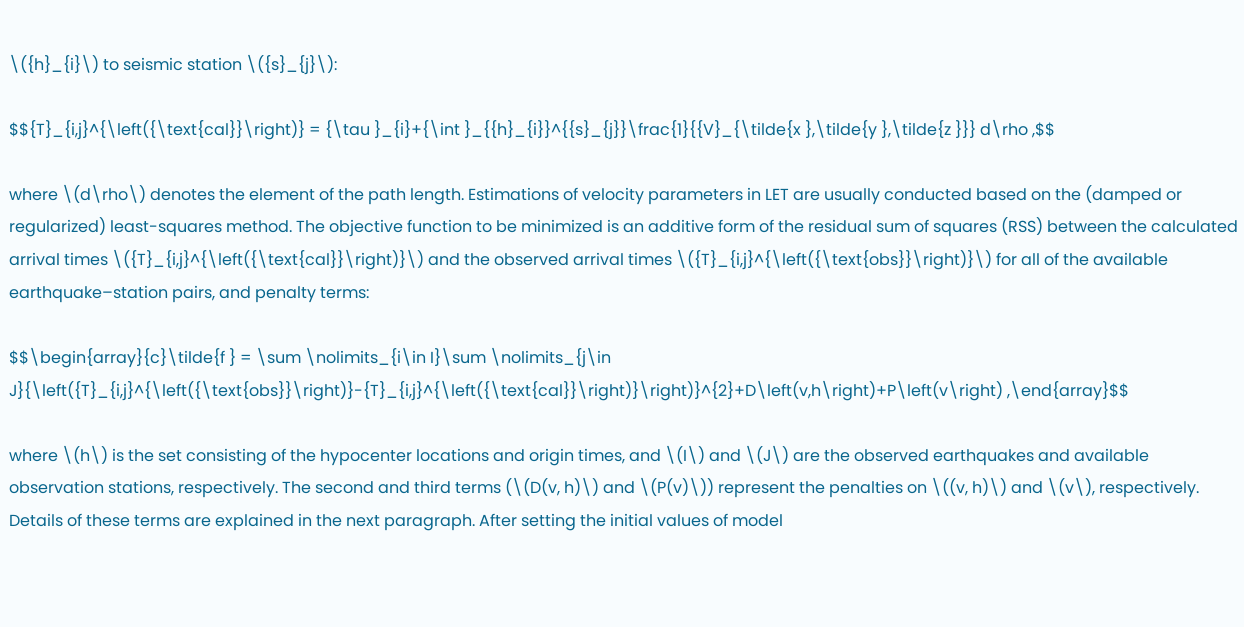\({h}_{i}\) to seismic station \({s}_{j}\):

$${T}_{i,j}^{\left({\text{cal}}\right)} = {\tau }_{i}+{\int }_{{h}_{i}}^{{s}_{j}}\frac{1}{{V}_{\tilde{x },\tilde{y },\tilde{z }}} d\rho ,$$

where \(d\rho\) denotes the element of the path length. Estimations of velocity parameters in LET are usually conducted based on the (damped or regularized) least-squares method. The objective function to be minimized is an additive form of the residual sum of squares (RSS) between the calculated arrival times \({T}_{i,j}^{\left({\text{cal}}\right)}\) and the observed arrival times \({T}_{i,j}^{\left({\text{obs}}\right)}\) for all of the available earthquake–station pairs, and penalty terms:

$$\begin{array}{c}\tilde{f } = \sum \nolimits_{i\in I}\sum \nolimits_{j\in J}{\left({T}_{i,j}^{\left({\text{obs}}\right)}-{T}_{i,j}^{\left({\text{cal}}\right)}\right)}^{2}+D\left(v,h\right)+P\left(v\right) ,\end{array}$$

where \(h\) is the set consisting of the hypocenter locations and origin times, and \(I\) and \(J\) are the observed earthquakes and available observation stations, respectively. The second and third terms (\(D(v, h)\) and \(P(v)\)) represent the penalties on \((v, h)\) and \(v\), respectively. Details of these terms are explained in the next paragraph. After setting the initial values of model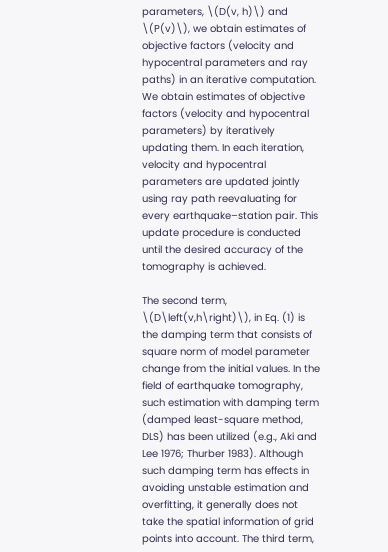parameters, \(D(v, h)\) and \(P(v)\), we obtain estimates of objective factors (velocity and hypocentral parameters and ray paths) in an iterative computation. We obtain estimates of objective factors (velocity and hypocentral parameters) by iteratively updating them. In each iteration, velocity and hypocentral parameters are updated jointly using ray path reevaluating for every earthquake–station pair. This update procedure is conducted until the desired accuracy of the tomography is achieved.

The second term, \(D\left(v,h\right)\), in Eq. (1) is the damping term that consists of square norm of model parameter change from the initial values. In the field of earthquake tomography, such estimation with damping term (damped least-square method, DLS) has been utilized (e.g., Aki and Lee 1976; Thurber 1983). Although such damping term has effects in avoiding unstable estimation and overfitting, it generally does not take the spatial information of grid points into account. The third term,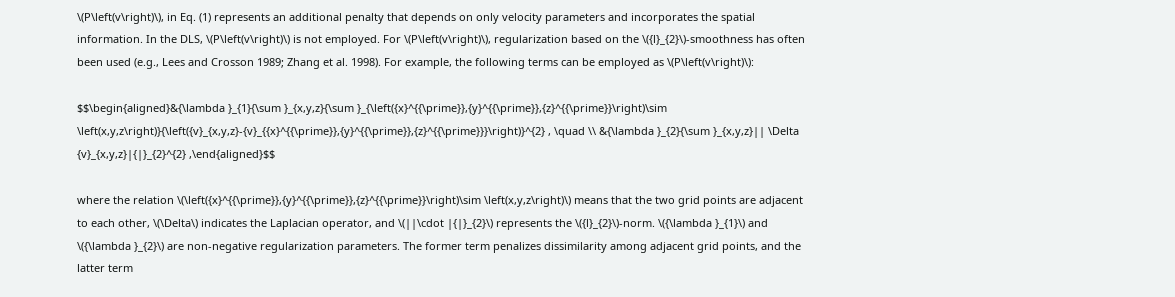\(P\left(v\right)\), in Eq. (1) represents an additional penalty that depends on only velocity parameters and incorporates the spatial information. In the DLS, \(P\left(v\right)\) is not employed. For \(P\left(v\right)\), regularization based on the \({l}_{2}\)-smoothness has often been used (e.g., Lees and Crosson 1989; Zhang et al. 1998). For example, the following terms can be employed as \(P\left(v\right)\):

$$\begin{aligned}&{\lambda }_{1}{\sum }_{x,y,z}{\sum }_{\left({x}^{{\prime}},{y}^{{\prime}},{z}^{{\prime}}\right)\sim \left(x,y,z\right)}{\left({v}_{x,y,z}-{v}_{{x}^{{\prime}},{y}^{{\prime}},{z}^{{\prime}}}\right)}^{2} , \quad \\ &{\lambda }_{2}{\sum }_{x,y,z}|| \Delta {v}_{x,y,z}|{|}_{2}^{2} ,\end{aligned}$$

where the relation \(\left({x}^{{\prime}},{y}^{{\prime}},{z}^{{\prime}}\right)\sim \left(x,y,z\right)\) means that the two grid points are adjacent to each other, \(\Delta\) indicates the Laplacian operator, and \(||\cdot |{|}_{2}\) represents the \({l}_{2}\)-norm. \({\lambda }_{1}\) and \({\lambda }_{2}\) are non-negative regularization parameters. The former term penalizes dissimilarity among adjacent grid points, and the latter term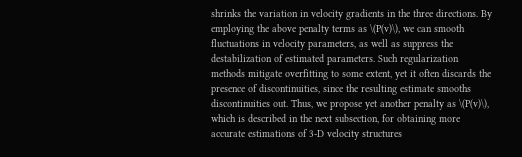shrinks the variation in velocity gradients in the three directions. By employing the above penalty terms as \(P(v)\), we can smooth fluctuations in velocity parameters, as well as suppress the destabilization of estimated parameters. Such regularization methods mitigate overfitting to some extent, yet it often discards the presence of discontinuities, since the resulting estimate smooths discontinuities out. Thus, we propose yet another penalty as \(P(v)\), which is described in the next subsection, for obtaining more accurate estimations of 3-D velocity structures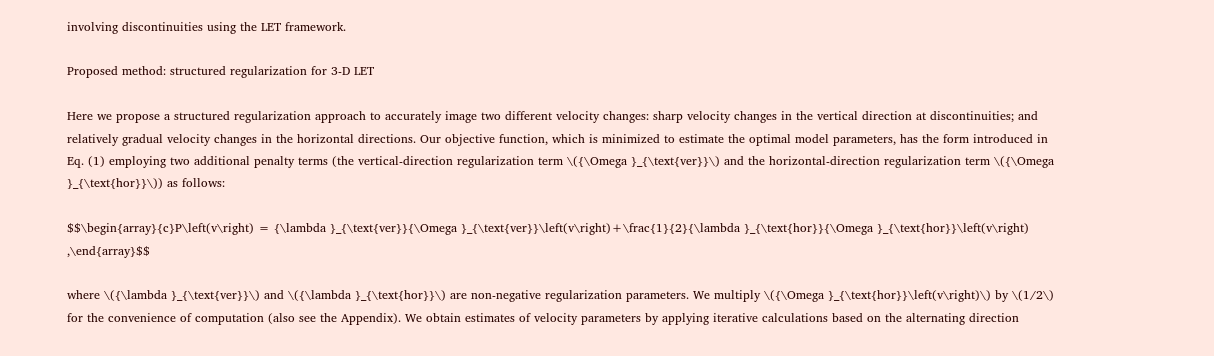involving discontinuities using the LET framework.

Proposed method: structured regularization for 3-D LET

Here we propose a structured regularization approach to accurately image two different velocity changes: sharp velocity changes in the vertical direction at discontinuities; and relatively gradual velocity changes in the horizontal directions. Our objective function, which is minimized to estimate the optimal model parameters, has the form introduced in Eq. (1) employing two additional penalty terms (the vertical-direction regularization term \({\Omega }_{\text{ver}}\) and the horizontal-direction regularization term \({\Omega }_{\text{hor}}\)) as follows:

$$\begin{array}{c}P\left(v\right) = {\lambda }_{\text{ver}}{\Omega }_{\text{ver}}\left(v\right)+\frac{1}{2}{\lambda }_{\text{hor}}{\Omega }_{\text{hor}}\left(v\right) ,\end{array}$$

where \({\lambda }_{\text{ver}}\) and \({\lambda }_{\text{hor}}\) are non-negative regularization parameters. We multiply \({\Omega }_{\text{hor}}\left(v\right)\) by \(1/2\) for the convenience of computation (also see the Appendix). We obtain estimates of velocity parameters by applying iterative calculations based on the alternating direction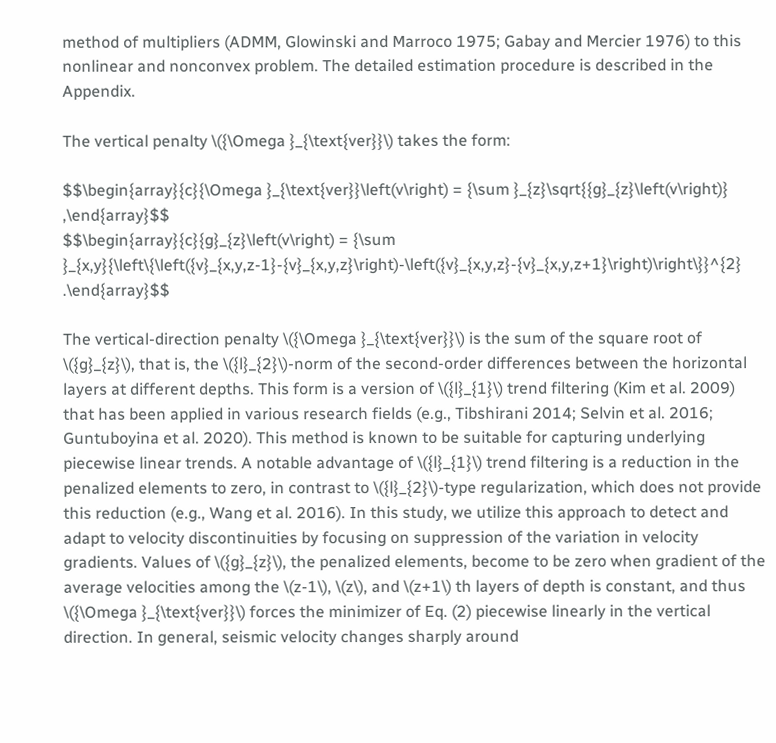method of multipliers (ADMM, Glowinski and Marroco 1975; Gabay and Mercier 1976) to this nonlinear and nonconvex problem. The detailed estimation procedure is described in the Appendix.

The vertical penalty \({\Omega }_{\text{ver}}\) takes the form:

$$\begin{array}{c}{\Omega }_{\text{ver}}\left(v\right) = {\sum }_{z}\sqrt{{g}_{z}\left(v\right)} ,\end{array}$$
$$\begin{array}{c}{g}_{z}\left(v\right) = {\sum }_{x,y}{\left\{\left({v}_{x,y,z-1}-{v}_{x,y,z}\right)-\left({v}_{x,y,z}-{v}_{x,y,z+1}\right)\right\}}^{2} .\end{array}$$

The vertical-direction penalty \({\Omega }_{\text{ver}}\) is the sum of the square root of \({g}_{z}\), that is, the \({l}_{2}\)-norm of the second-order differences between the horizontal layers at different depths. This form is a version of \({l}_{1}\) trend filtering (Kim et al. 2009) that has been applied in various research fields (e.g., Tibshirani 2014; Selvin et al. 2016; Guntuboyina et al. 2020). This method is known to be suitable for capturing underlying piecewise linear trends. A notable advantage of \({l}_{1}\) trend filtering is a reduction in the penalized elements to zero, in contrast to \({l}_{2}\)-type regularization, which does not provide this reduction (e.g., Wang et al. 2016). In this study, we utilize this approach to detect and adapt to velocity discontinuities by focusing on suppression of the variation in velocity gradients. Values of \({g}_{z}\), the penalized elements, become to be zero when gradient of the average velocities among the \(z-1\), \(z\), and \(z+1\) th layers of depth is constant, and thus \({\Omega }_{\text{ver}}\) forces the minimizer of Eq. (2) piecewise linearly in the vertical direction. In general, seismic velocity changes sharply around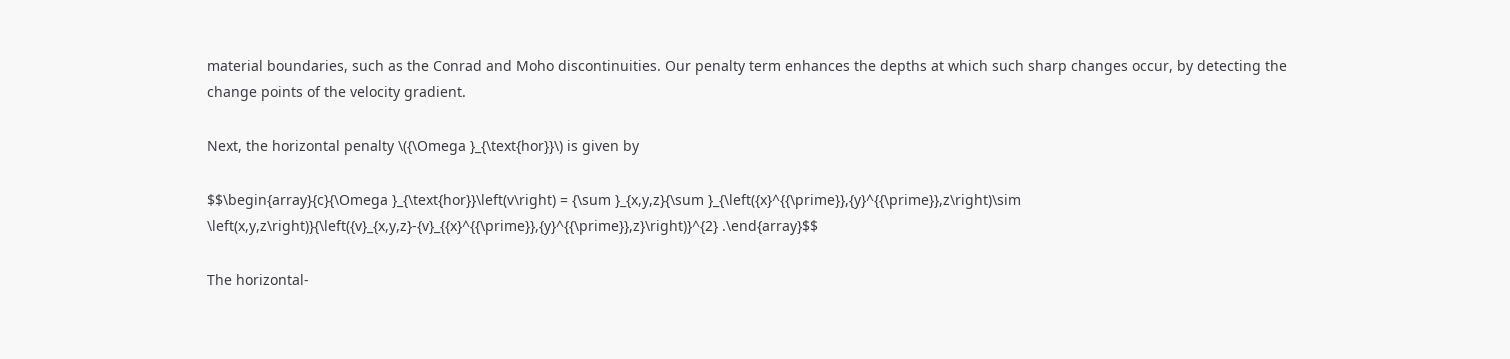material boundaries, such as the Conrad and Moho discontinuities. Our penalty term enhances the depths at which such sharp changes occur, by detecting the change points of the velocity gradient.

Next, the horizontal penalty \({\Omega }_{\text{hor}}\) is given by

$$\begin{array}{c}{\Omega }_{\text{hor}}\left(v\right) = {\sum }_{x,y,z}{\sum }_{\left({x}^{{\prime}},{y}^{{\prime}},z\right)\sim \left(x,y,z\right)}{\left({v}_{x,y,z}-{v}_{{x}^{{\prime}},{y}^{{\prime}},z}\right)}^{2} .\end{array}$$

The horizontal-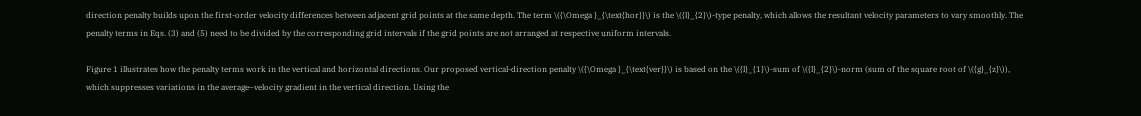direction penalty builds upon the first-order velocity differences between adjacent grid points at the same depth. The term \({\Omega }_{\text{hor}}\) is the \({l}_{2}\)-type penalty, which allows the resultant velocity parameters to vary smoothly. The penalty terms in Eqs. (3) and (5) need to be divided by the corresponding grid intervals if the grid points are not arranged at respective uniform intervals.

Figure 1 illustrates how the penalty terms work in the vertical and horizontal directions. Our proposed vertical-direction penalty \({\Omega }_{\text{ver}}\) is based on the \({l}_{1}\)-sum of \({l}_{2}\)-norm (sum of the square root of \({g}_{z}\)), which suppresses variations in the average–velocity gradient in the vertical direction. Using the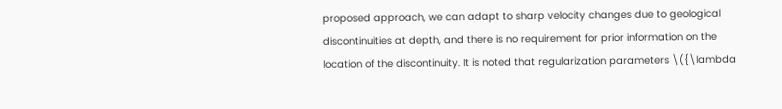proposed approach, we can adapt to sharp velocity changes due to geological discontinuities at depth, and there is no requirement for prior information on the location of the discontinuity. It is noted that regularization parameters \({\lambda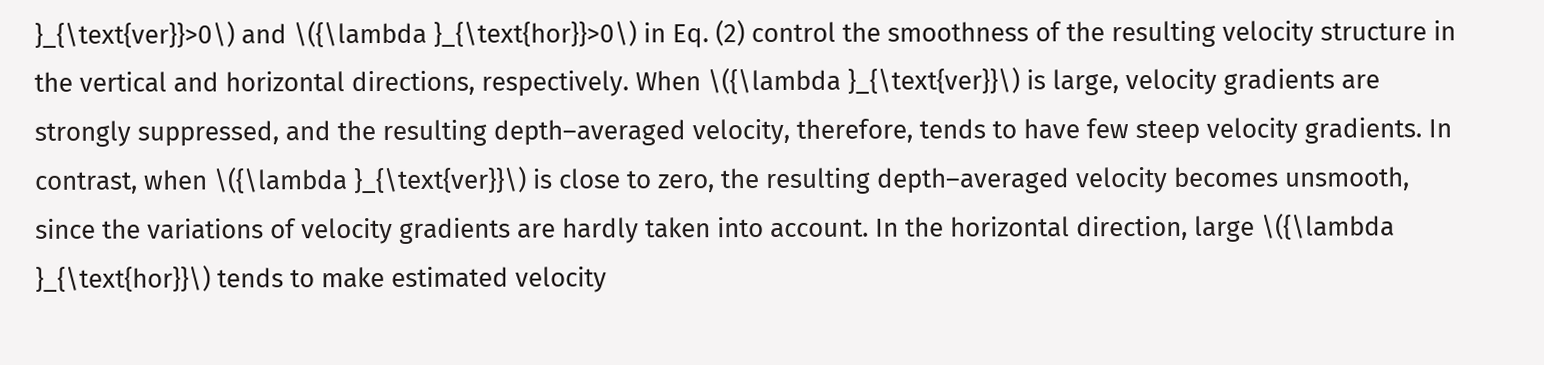}_{\text{ver}}>0\) and \({\lambda }_{\text{hor}}>0\) in Eq. (2) control the smoothness of the resulting velocity structure in the vertical and horizontal directions, respectively. When \({\lambda }_{\text{ver}}\) is large, velocity gradients are strongly suppressed, and the resulting depth–averaged velocity, therefore, tends to have few steep velocity gradients. In contrast, when \({\lambda }_{\text{ver}}\) is close to zero, the resulting depth–averaged velocity becomes unsmooth, since the variations of velocity gradients are hardly taken into account. In the horizontal direction, large \({\lambda }_{\text{hor}}\) tends to make estimated velocity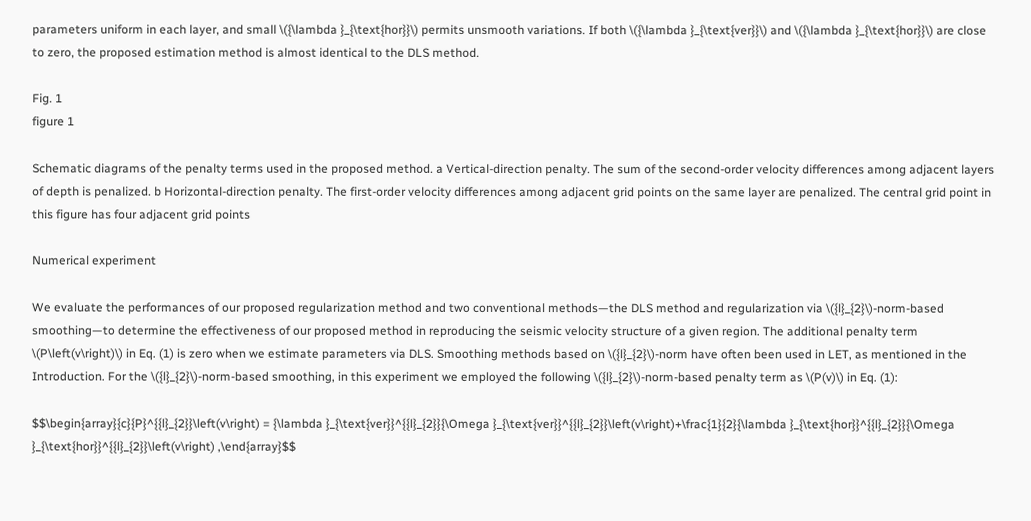parameters uniform in each layer, and small \({\lambda }_{\text{hor}}\) permits unsmooth variations. If both \({\lambda }_{\text{ver}}\) and \({\lambda }_{\text{hor}}\) are close to zero, the proposed estimation method is almost identical to the DLS method.

Fig. 1
figure 1

Schematic diagrams of the penalty terms used in the proposed method. a Vertical-direction penalty. The sum of the second-order velocity differences among adjacent layers of depth is penalized. b Horizontal-direction penalty. The first-order velocity differences among adjacent grid points on the same layer are penalized. The central grid point in this figure has four adjacent grid points

Numerical experiment

We evaluate the performances of our proposed regularization method and two conventional methods—the DLS method and regularization via \({l}_{2}\)-norm-based smoothing—to determine the effectiveness of our proposed method in reproducing the seismic velocity structure of a given region. The additional penalty term \(P\left(v\right)\) in Eq. (1) is zero when we estimate parameters via DLS. Smoothing methods based on \({l}_{2}\)-norm have often been used in LET, as mentioned in the Introduction. For the \({l}_{2}\)-norm-based smoothing, in this experiment we employed the following \({l}_{2}\)-norm-based penalty term as \(P(v)\) in Eq. (1):

$$\begin{array}{c}{P}^{{l}_{2}}\left(v\right) = {\lambda }_{\text{ver}}^{{l}_{2}}{\Omega }_{\text{ver}}^{{l}_{2}}\left(v\right)+\frac{1}{2}{\lambda }_{\text{hor}}^{{l}_{2}}{\Omega }_{\text{hor}}^{{l}_{2}}\left(v\right) ,\end{array}$$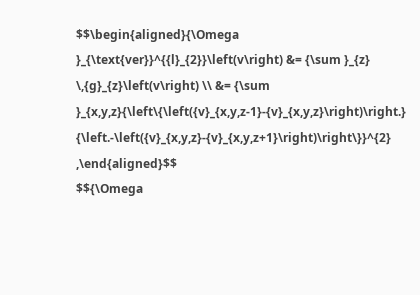$$\begin{aligned}{\Omega }_{\text{ver}}^{{l}_{2}}\left(v\right) &= {\sum }_{z} \,{g}_{z}\left(v\right) \\ &= {\sum }_{x,y,z}{\left\{\left({v}_{x,y,z-1}-{v}_{x,y,z}\right)\right.} {\left.-\left({v}_{x,y,z}-{v}_{x,y,z+1}\right)\right\}}^{2} ,\end{aligned}$$
$${\Omega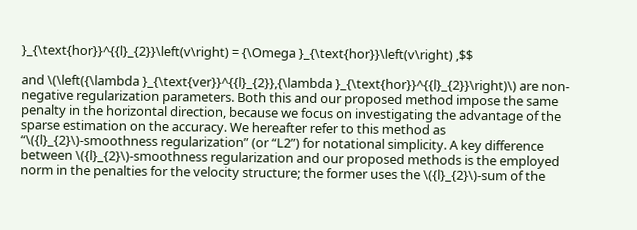}_{\text{hor}}^{{l}_{2}}\left(v\right) = {\Omega }_{\text{hor}}\left(v\right) ,$$

and \(\left({\lambda }_{\text{ver}}^{{l}_{2}},{\lambda }_{\text{hor}}^{{l}_{2}}\right)\) are non-negative regularization parameters. Both this and our proposed method impose the same penalty in the horizontal direction, because we focus on investigating the advantage of the sparse estimation on the accuracy. We hereafter refer to this method as “\({l}_{2}\)-smoothness regularization” (or “L2”) for notational simplicity. A key difference between \({l}_{2}\)-smoothness regularization and our proposed methods is the employed norm in the penalties for the velocity structure; the former uses the \({l}_{2}\)-sum of the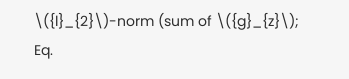\({l}_{2}\)-norm (sum of \({g}_{z}\); Eq.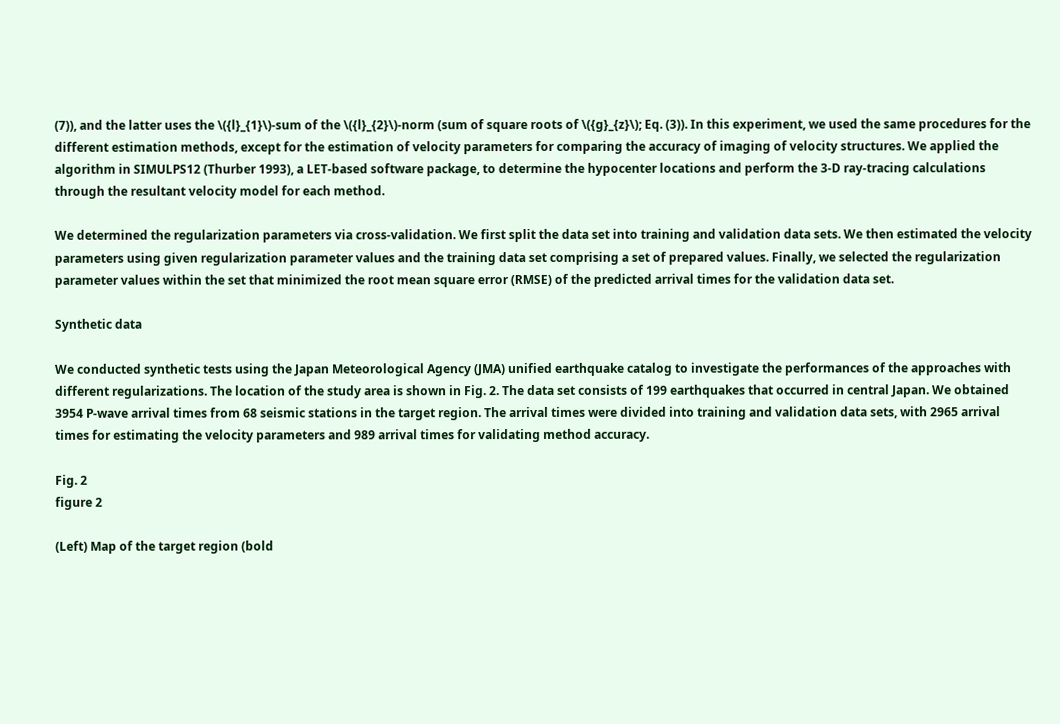(7)), and the latter uses the \({l}_{1}\)-sum of the \({l}_{2}\)-norm (sum of square roots of \({g}_{z}\); Eq. (3)). In this experiment, we used the same procedures for the different estimation methods, except for the estimation of velocity parameters for comparing the accuracy of imaging of velocity structures. We applied the algorithm in SIMULPS12 (Thurber 1993), a LET-based software package, to determine the hypocenter locations and perform the 3-D ray-tracing calculations through the resultant velocity model for each method.

We determined the regularization parameters via cross-validation. We first split the data set into training and validation data sets. We then estimated the velocity parameters using given regularization parameter values and the training data set comprising a set of prepared values. Finally, we selected the regularization parameter values within the set that minimized the root mean square error (RMSE) of the predicted arrival times for the validation data set.

Synthetic data

We conducted synthetic tests using the Japan Meteorological Agency (JMA) unified earthquake catalog to investigate the performances of the approaches with different regularizations. The location of the study area is shown in Fig. 2. The data set consists of 199 earthquakes that occurred in central Japan. We obtained 3954 P-wave arrival times from 68 seismic stations in the target region. The arrival times were divided into training and validation data sets, with 2965 arrival times for estimating the velocity parameters and 989 arrival times for validating method accuracy.

Fig. 2
figure 2

(Left) Map of the target region (bold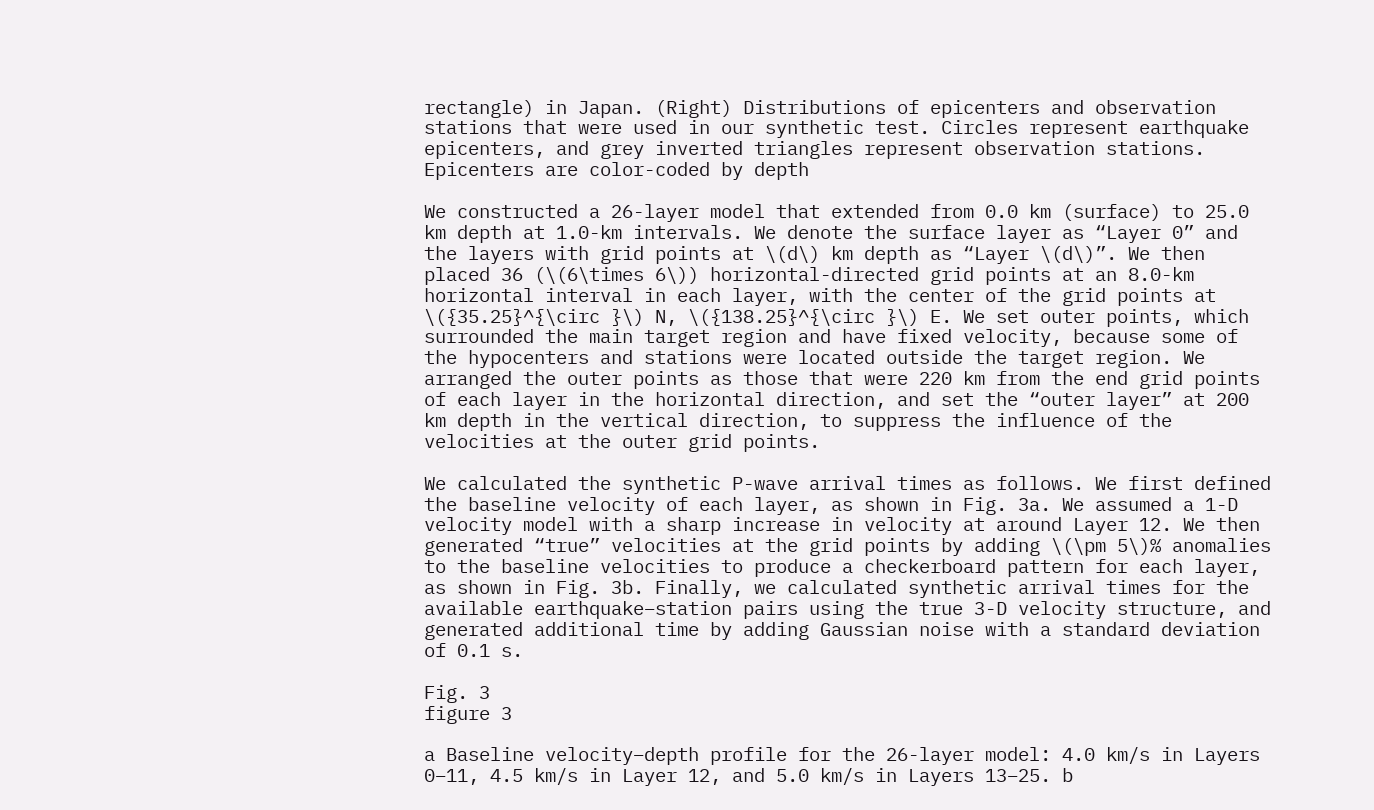rectangle) in Japan. (Right) Distributions of epicenters and observation stations that were used in our synthetic test. Circles represent earthquake epicenters, and grey inverted triangles represent observation stations. Epicenters are color-coded by depth

We constructed a 26-layer model that extended from 0.0 km (surface) to 25.0 km depth at 1.0-km intervals. We denote the surface layer as “Layer 0” and the layers with grid points at \(d\) km depth as “Layer \(d\)”. We then placed 36 (\(6\times 6\)) horizontal-directed grid points at an 8.0-km horizontal interval in each layer, with the center of the grid points at \({35.25}^{\circ }\) N, \({138.25}^{\circ }\) E. We set outer points, which surrounded the main target region and have fixed velocity, because some of the hypocenters and stations were located outside the target region. We arranged the outer points as those that were 220 km from the end grid points of each layer in the horizontal direction, and set the “outer layer” at 200 km depth in the vertical direction, to suppress the influence of the velocities at the outer grid points.

We calculated the synthetic P-wave arrival times as follows. We first defined the baseline velocity of each layer, as shown in Fig. 3a. We assumed a 1-D velocity model with a sharp increase in velocity at around Layer 12. We then generated “true” velocities at the grid points by adding \(\pm 5\)% anomalies to the baseline velocities to produce a checkerboard pattern for each layer, as shown in Fig. 3b. Finally, we calculated synthetic arrival times for the available earthquake–station pairs using the true 3-D velocity structure, and generated additional time by adding Gaussian noise with a standard deviation of 0.1 s.

Fig. 3
figure 3

a Baseline velocity–depth profile for the 26-layer model: 4.0 km/s in Layers 0–11, 4.5 km/s in Layer 12, and 5.0 km/s in Layers 13–25. b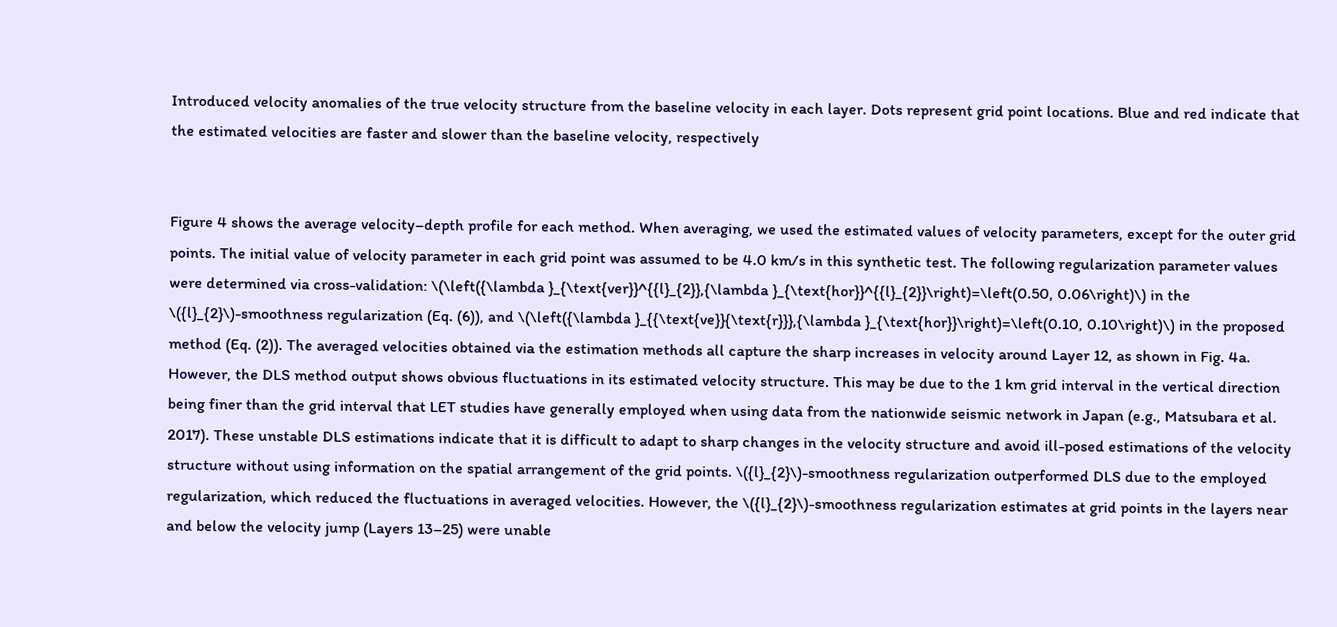Introduced velocity anomalies of the true velocity structure from the baseline velocity in each layer. Dots represent grid point locations. Blue and red indicate that the estimated velocities are faster and slower than the baseline velocity, respectively


Figure 4 shows the average velocity–depth profile for each method. When averaging, we used the estimated values of velocity parameters, except for the outer grid points. The initial value of velocity parameter in each grid point was assumed to be 4.0 km/s in this synthetic test. The following regularization parameter values were determined via cross-validation: \(\left({\lambda }_{\text{ver}}^{{l}_{2}},{\lambda }_{\text{hor}}^{{l}_{2}}\right)=\left(0.50, 0.06\right)\) in the \({l}_{2}\)-smoothness regularization (Eq. (6)), and \(\left({\lambda }_{{\text{ve}}{\text{r}}},{\lambda }_{\text{hor}}\right)=\left(0.10, 0.10\right)\) in the proposed method (Eq. (2)). The averaged velocities obtained via the estimation methods all capture the sharp increases in velocity around Layer 12, as shown in Fig. 4a. However, the DLS method output shows obvious fluctuations in its estimated velocity structure. This may be due to the 1 km grid interval in the vertical direction being finer than the grid interval that LET studies have generally employed when using data from the nationwide seismic network in Japan (e.g., Matsubara et al. 2017). These unstable DLS estimations indicate that it is difficult to adapt to sharp changes in the velocity structure and avoid ill-posed estimations of the velocity structure without using information on the spatial arrangement of the grid points. \({l}_{2}\)-smoothness regularization outperformed DLS due to the employed regularization, which reduced the fluctuations in averaged velocities. However, the \({l}_{2}\)-smoothness regularization estimates at grid points in the layers near and below the velocity jump (Layers 13–25) were unable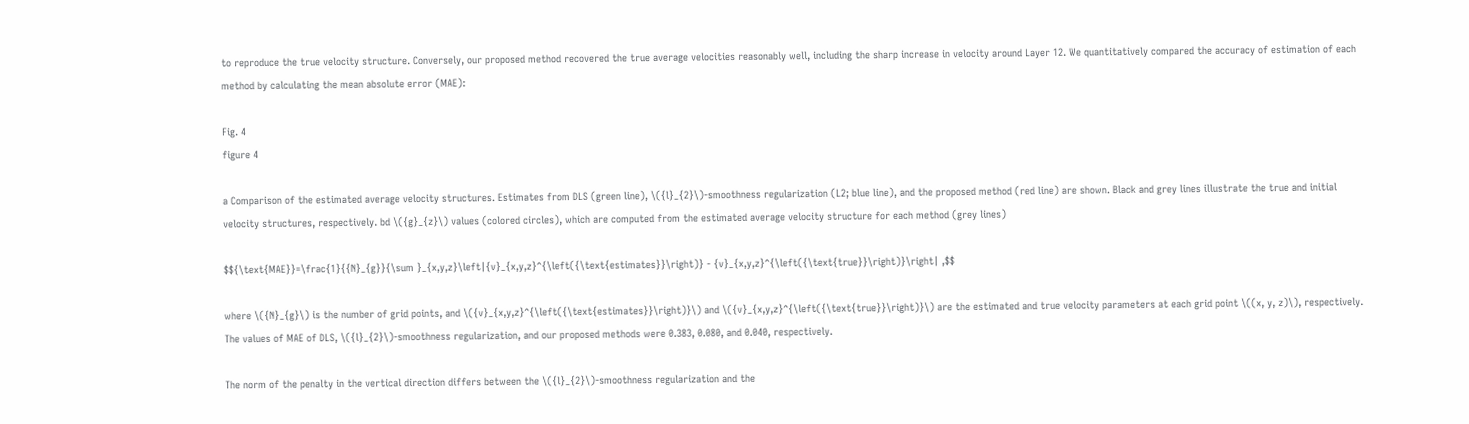to reproduce the true velocity structure. Conversely, our proposed method recovered the true average velocities reasonably well, including the sharp increase in velocity around Layer 12. We quantitatively compared the accuracy of estimation of each method by calculating the mean absolute error (MAE):

Fig. 4
figure 4

a Comparison of the estimated average velocity structures. Estimates from DLS (green line), \({l}_{2}\)-smoothness regularization (L2; blue line), and the proposed method (red line) are shown. Black and grey lines illustrate the true and initial velocity structures, respectively. bd \({g}_{z}\) values (colored circles), which are computed from the estimated average velocity structure for each method (grey lines)

$${\text{MAE}}=\frac{1}{{N}_{g}}{\sum }_{x,y,z}\left|{v}_{x,y,z}^{\left({\text{estimates}}\right)} - {v}_{x,y,z}^{\left({\text{true}}\right)}\right| ,$$

where \({N}_{g}\) is the number of grid points, and \({v}_{x,y,z}^{\left({\text{estimates}}\right)}\) and \({v}_{x,y,z}^{\left({\text{true}}\right)}\) are the estimated and true velocity parameters at each grid point \((x, y, z)\), respectively. The values of MAE of DLS, \({l}_{2}\)-smoothness regularization, and our proposed methods were 0.383, 0.080, and 0.040, respectively.

The norm of the penalty in the vertical direction differs between the \({l}_{2}\)-smoothness regularization and the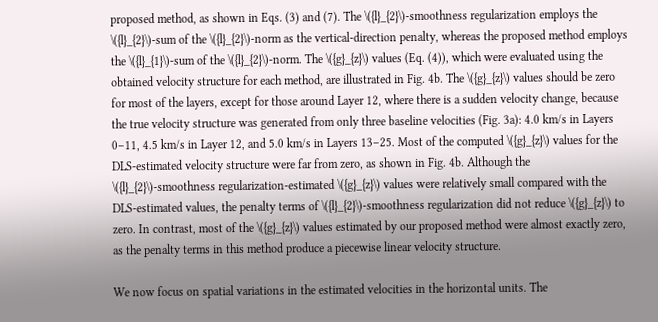proposed method, as shown in Eqs. (3) and (7). The \({l}_{2}\)-smoothness regularization employs the \({l}_{2}\)-sum of the \({l}_{2}\)-norm as the vertical-direction penalty, whereas the proposed method employs the \({l}_{1}\)-sum of the \({l}_{2}\)-norm. The \({g}_{z}\) values (Eq. (4)), which were evaluated using the obtained velocity structure for each method, are illustrated in Fig. 4b. The \({g}_{z}\) values should be zero for most of the layers, except for those around Layer 12, where there is a sudden velocity change, because the true velocity structure was generated from only three baseline velocities (Fig. 3a): 4.0 km/s in Layers 0–11, 4.5 km/s in Layer 12, and 5.0 km/s in Layers 13–25. Most of the computed \({g}_{z}\) values for the DLS-estimated velocity structure were far from zero, as shown in Fig. 4b. Although the \({l}_{2}\)-smoothness regularization-estimated \({g}_{z}\) values were relatively small compared with the DLS-estimated values, the penalty terms of \({l}_{2}\)-smoothness regularization did not reduce \({g}_{z}\) to zero. In contrast, most of the \({g}_{z}\) values estimated by our proposed method were almost exactly zero, as the penalty terms in this method produce a piecewise linear velocity structure.

We now focus on spatial variations in the estimated velocities in the horizontal units. The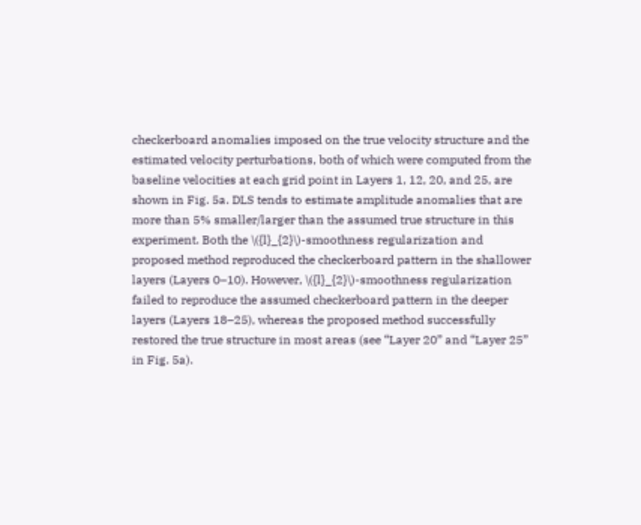checkerboard anomalies imposed on the true velocity structure and the estimated velocity perturbations, both of which were computed from the baseline velocities at each grid point in Layers 1, 12, 20, and 25, are shown in Fig. 5a. DLS tends to estimate amplitude anomalies that are more than 5% smaller/larger than the assumed true structure in this experiment. Both the \({l}_{2}\)-smoothness regularization and proposed method reproduced the checkerboard pattern in the shallower layers (Layers 0–10). However, \({l}_{2}\)-smoothness regularization failed to reproduce the assumed checkerboard pattern in the deeper layers (Layers 18–25), whereas the proposed method successfully restored the true structure in most areas (see “Layer 20” and “Layer 25” in Fig. 5a).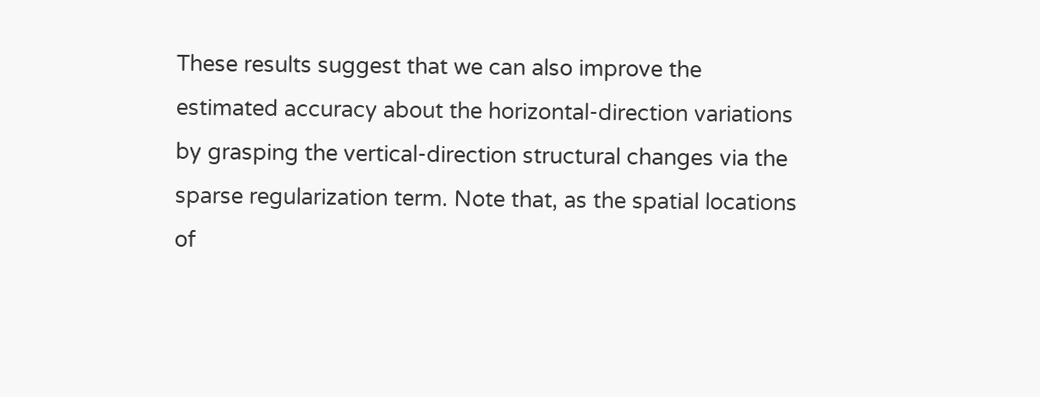These results suggest that we can also improve the estimated accuracy about the horizontal-direction variations by grasping the vertical-direction structural changes via the sparse regularization term. Note that, as the spatial locations of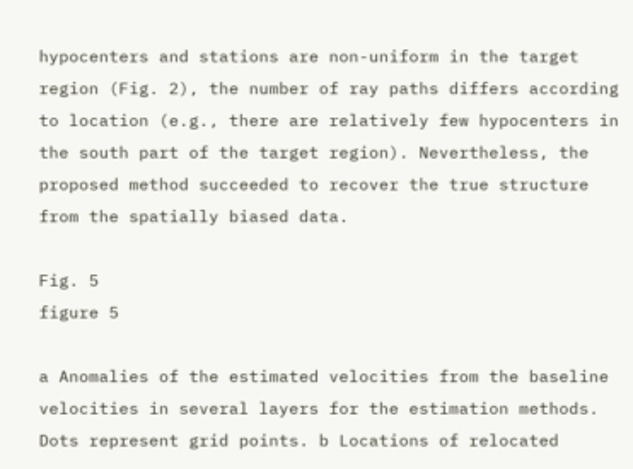hypocenters and stations are non-uniform in the target region (Fig. 2), the number of ray paths differs according to location (e.g., there are relatively few hypocenters in the south part of the target region). Nevertheless, the proposed method succeeded to recover the true structure from the spatially biased data.

Fig. 5
figure 5

a Anomalies of the estimated velocities from the baseline velocities in several layers for the estimation methods. Dots represent grid points. b Locations of relocated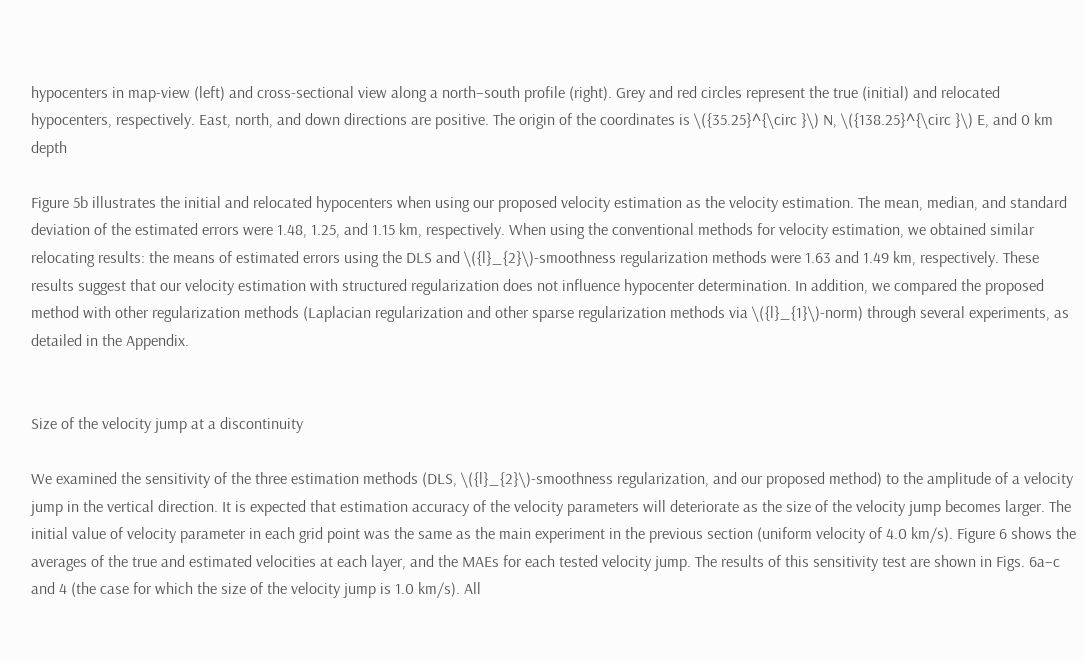hypocenters in map-view (left) and cross-sectional view along a north–south profile (right). Grey and red circles represent the true (initial) and relocated hypocenters, respectively. East, north, and down directions are positive. The origin of the coordinates is \({35.25}^{\circ }\) N, \({138.25}^{\circ }\) E, and 0 km depth

Figure 5b illustrates the initial and relocated hypocenters when using our proposed velocity estimation as the velocity estimation. The mean, median, and standard deviation of the estimated errors were 1.48, 1.25, and 1.15 km, respectively. When using the conventional methods for velocity estimation, we obtained similar relocating results: the means of estimated errors using the DLS and \({l}_{2}\)-smoothness regularization methods were 1.63 and 1.49 km, respectively. These results suggest that our velocity estimation with structured regularization does not influence hypocenter determination. In addition, we compared the proposed method with other regularization methods (Laplacian regularization and other sparse regularization methods via \({l}_{1}\)-norm) through several experiments, as detailed in the Appendix.


Size of the velocity jump at a discontinuity

We examined the sensitivity of the three estimation methods (DLS, \({l}_{2}\)-smoothness regularization, and our proposed method) to the amplitude of a velocity jump in the vertical direction. It is expected that estimation accuracy of the velocity parameters will deteriorate as the size of the velocity jump becomes larger. The initial value of velocity parameter in each grid point was the same as the main experiment in the previous section (uniform velocity of 4.0 km/s). Figure 6 shows the averages of the true and estimated velocities at each layer, and the MAEs for each tested velocity jump. The results of this sensitivity test are shown in Figs. 6a–c and 4 (the case for which the size of the velocity jump is 1.0 km/s). All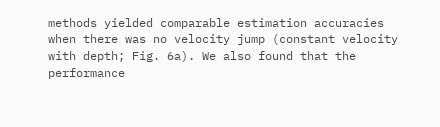methods yielded comparable estimation accuracies when there was no velocity jump (constant velocity with depth; Fig. 6a). We also found that the performance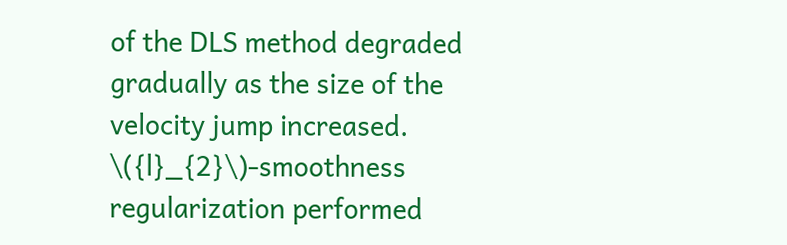of the DLS method degraded gradually as the size of the velocity jump increased. \({l}_{2}\)-smoothness regularization performed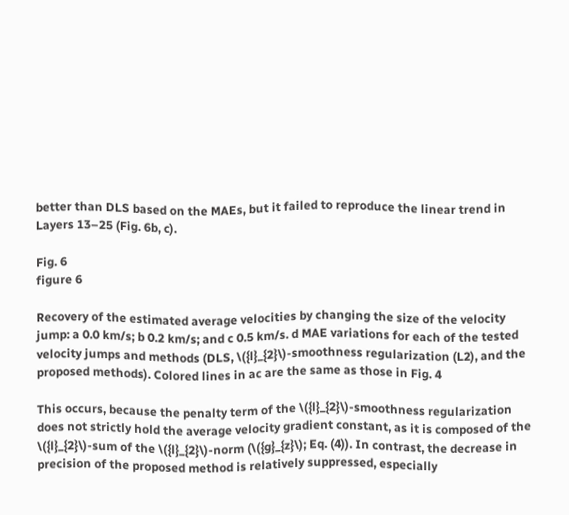better than DLS based on the MAEs, but it failed to reproduce the linear trend in Layers 13–25 (Fig. 6b, c).

Fig. 6
figure 6

Recovery of the estimated average velocities by changing the size of the velocity jump: a 0.0 km/s; b 0.2 km/s; and c 0.5 km/s. d MAE variations for each of the tested velocity jumps and methods (DLS, \({l}_{2}\)-smoothness regularization (L2), and the proposed methods). Colored lines in ac are the same as those in Fig. 4

This occurs, because the penalty term of the \({l}_{2}\)-smoothness regularization does not strictly hold the average velocity gradient constant, as it is composed of the \({l}_{2}\)-sum of the \({l}_{2}\)-norm (\({g}_{z}\); Eq. (4)). In contrast, the decrease in precision of the proposed method is relatively suppressed, especially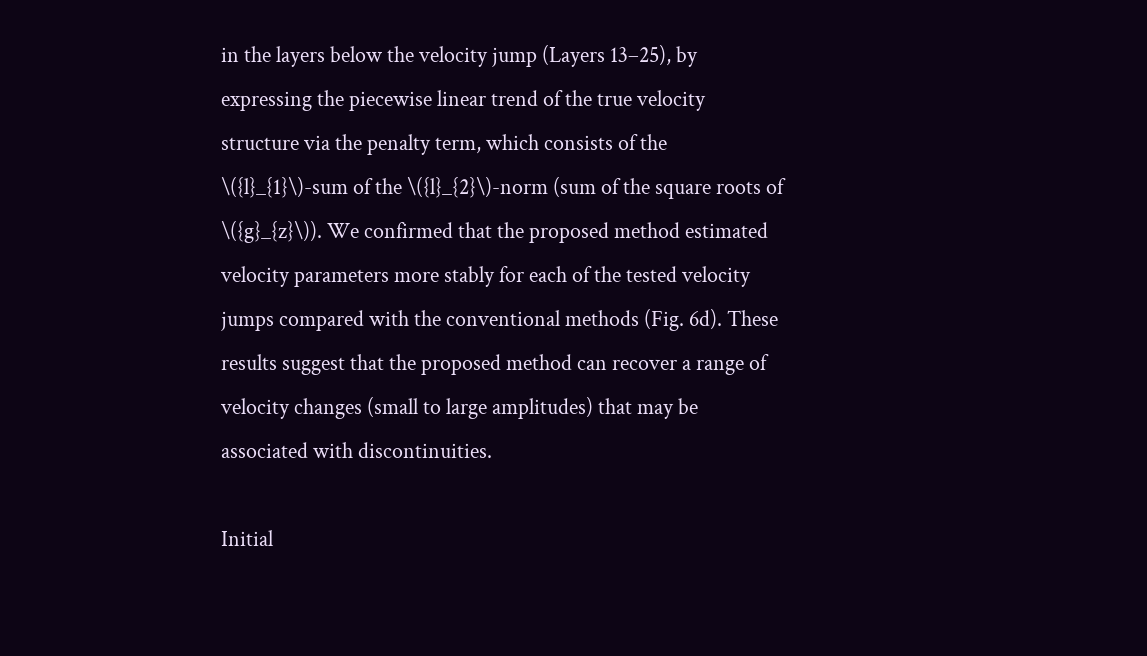in the layers below the velocity jump (Layers 13–25), by expressing the piecewise linear trend of the true velocity structure via the penalty term, which consists of the \({l}_{1}\)-sum of the \({l}_{2}\)-norm (sum of the square roots of \({g}_{z}\)). We confirmed that the proposed method estimated velocity parameters more stably for each of the tested velocity jumps compared with the conventional methods (Fig. 6d). These results suggest that the proposed method can recover a range of velocity changes (small to large amplitudes) that may be associated with discontinuities.

Initial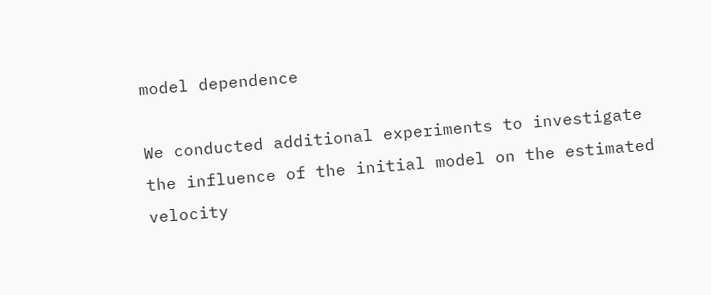model dependence

We conducted additional experiments to investigate the influence of the initial model on the estimated velocity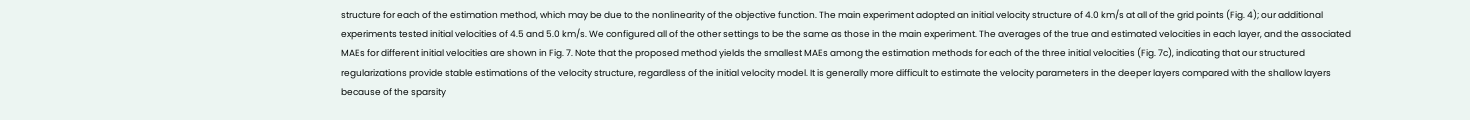structure for each of the estimation method, which may be due to the nonlinearity of the objective function. The main experiment adopted an initial velocity structure of 4.0 km/s at all of the grid points (Fig. 4); our additional experiments tested initial velocities of 4.5 and 5.0 km/s. We configured all of the other settings to be the same as those in the main experiment. The averages of the true and estimated velocities in each layer, and the associated MAEs for different initial velocities are shown in Fig. 7. Note that the proposed method yields the smallest MAEs among the estimation methods for each of the three initial velocities (Fig. 7c), indicating that our structured regularizations provide stable estimations of the velocity structure, regardless of the initial velocity model. It is generally more difficult to estimate the velocity parameters in the deeper layers compared with the shallow layers because of the sparsity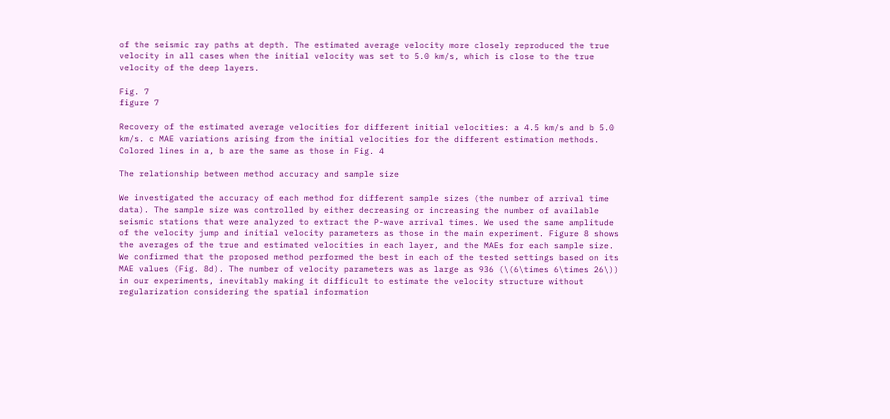of the seismic ray paths at depth. The estimated average velocity more closely reproduced the true velocity in all cases when the initial velocity was set to 5.0 km/s, which is close to the true velocity of the deep layers.

Fig. 7
figure 7

Recovery of the estimated average velocities for different initial velocities: a 4.5 km/s and b 5.0 km/s. c MAE variations arising from the initial velocities for the different estimation methods. Colored lines in a, b are the same as those in Fig. 4

The relationship between method accuracy and sample size

We investigated the accuracy of each method for different sample sizes (the number of arrival time data). The sample size was controlled by either decreasing or increasing the number of available seismic stations that were analyzed to extract the P-wave arrival times. We used the same amplitude of the velocity jump and initial velocity parameters as those in the main experiment. Figure 8 shows the averages of the true and estimated velocities in each layer, and the MAEs for each sample size. We confirmed that the proposed method performed the best in each of the tested settings based on its MAE values (Fig. 8d). The number of velocity parameters was as large as 936 (\(6\times 6\times 26\)) in our experiments, inevitably making it difficult to estimate the velocity structure without regularization considering the spatial information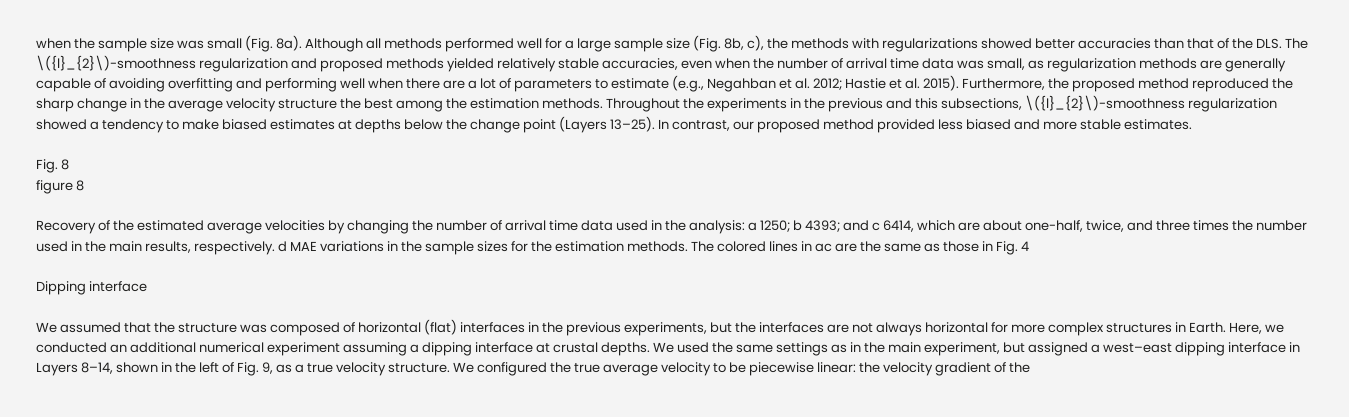when the sample size was small (Fig. 8a). Although all methods performed well for a large sample size (Fig. 8b, c), the methods with regularizations showed better accuracies than that of the DLS. The \({l}_{2}\)-smoothness regularization and proposed methods yielded relatively stable accuracies, even when the number of arrival time data was small, as regularization methods are generally capable of avoiding overfitting and performing well when there are a lot of parameters to estimate (e.g., Negahban et al. 2012; Hastie et al. 2015). Furthermore, the proposed method reproduced the sharp change in the average velocity structure the best among the estimation methods. Throughout the experiments in the previous and this subsections, \({l}_{2}\)-smoothness regularization showed a tendency to make biased estimates at depths below the change point (Layers 13–25). In contrast, our proposed method provided less biased and more stable estimates.

Fig. 8
figure 8

Recovery of the estimated average velocities by changing the number of arrival time data used in the analysis: a 1250; b 4393; and c 6414, which are about one-half, twice, and three times the number used in the main results, respectively. d MAE variations in the sample sizes for the estimation methods. The colored lines in ac are the same as those in Fig. 4

Dipping interface

We assumed that the structure was composed of horizontal (flat) interfaces in the previous experiments, but the interfaces are not always horizontal for more complex structures in Earth. Here, we conducted an additional numerical experiment assuming a dipping interface at crustal depths. We used the same settings as in the main experiment, but assigned a west–east dipping interface in Layers 8–14, shown in the left of Fig. 9, as a true velocity structure. We configured the true average velocity to be piecewise linear: the velocity gradient of the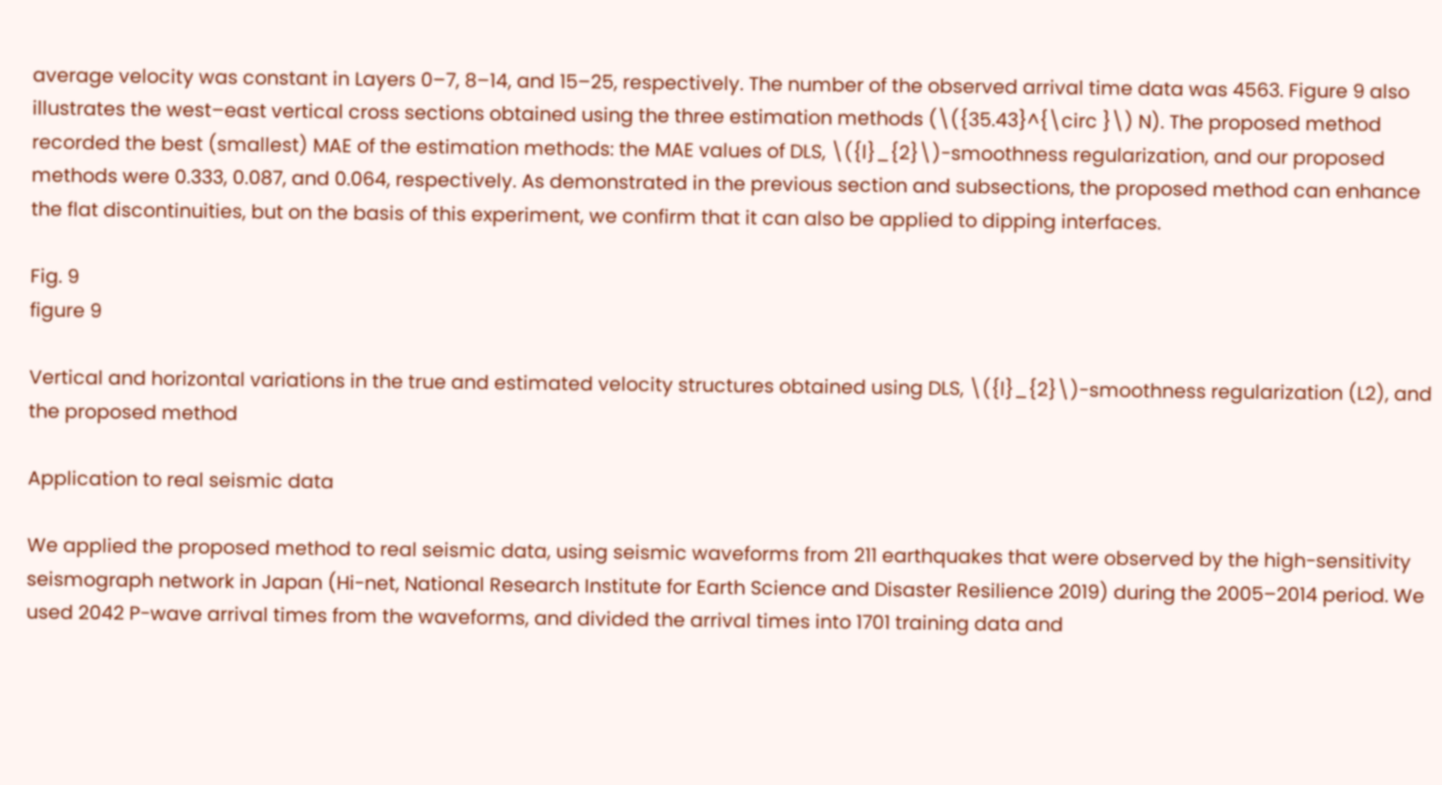average velocity was constant in Layers 0–7, 8–14, and 15–25, respectively. The number of the observed arrival time data was 4563. Figure 9 also illustrates the west–east vertical cross sections obtained using the three estimation methods (\({35.43}^{\circ }\) N). The proposed method recorded the best (smallest) MAE of the estimation methods: the MAE values of DLS, \({l}_{2}\)-smoothness regularization, and our proposed methods were 0.333, 0.087, and 0.064, respectively. As demonstrated in the previous section and subsections, the proposed method can enhance the flat discontinuities, but on the basis of this experiment, we confirm that it can also be applied to dipping interfaces.

Fig. 9
figure 9

Vertical and horizontal variations in the true and estimated velocity structures obtained using DLS, \({l}_{2}\)-smoothness regularization (L2), and the proposed method

Application to real seismic data

We applied the proposed method to real seismic data, using seismic waveforms from 211 earthquakes that were observed by the high-sensitivity seismograph network in Japan (Hi-net, National Research Institute for Earth Science and Disaster Resilience 2019) during the 2005–2014 period. We used 2042 P-wave arrival times from the waveforms, and divided the arrival times into 1701 training data and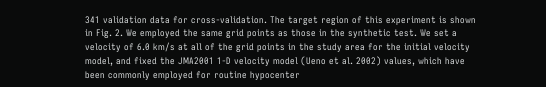341 validation data for cross-validation. The target region of this experiment is shown in Fig. 2. We employed the same grid points as those in the synthetic test. We set a velocity of 6.0 km/s at all of the grid points in the study area for the initial velocity model, and fixed the JMA2001 1-D velocity model (Ueno et al. 2002) values, which have been commonly employed for routine hypocenter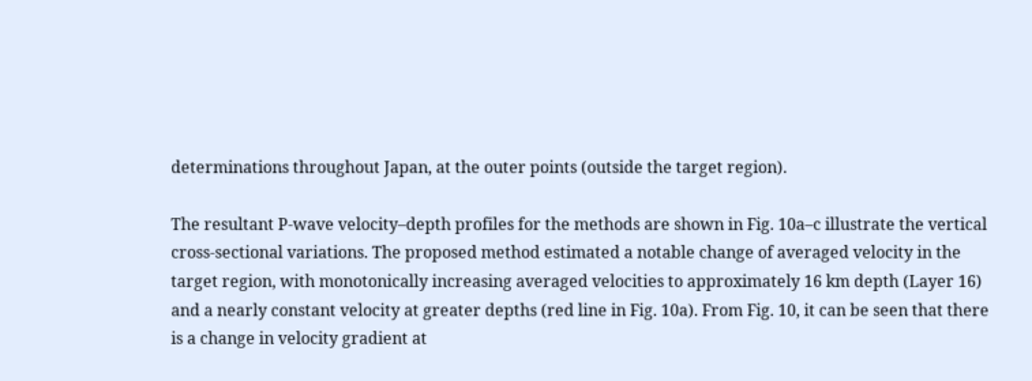determinations throughout Japan, at the outer points (outside the target region).

The resultant P-wave velocity–depth profiles for the methods are shown in Fig. 10a–c illustrate the vertical cross-sectional variations. The proposed method estimated a notable change of averaged velocity in the target region, with monotonically increasing averaged velocities to approximately 16 km depth (Layer 16) and a nearly constant velocity at greater depths (red line in Fig. 10a). From Fig. 10, it can be seen that there is a change in velocity gradient at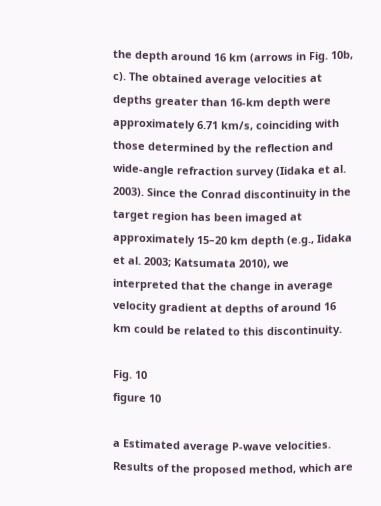the depth around 16 km (arrows in Fig. 10b, c). The obtained average velocities at depths greater than 16-km depth were approximately 6.71 km/s, coinciding with those determined by the reflection and wide-angle refraction survey (Iidaka et al. 2003). Since the Conrad discontinuity in the target region has been imaged at approximately 15–20 km depth (e.g., Iidaka et al. 2003; Katsumata 2010), we interpreted that the change in average velocity gradient at depths of around 16 km could be related to this discontinuity.

Fig. 10
figure 10

a Estimated average P-wave velocities. Results of the proposed method, which are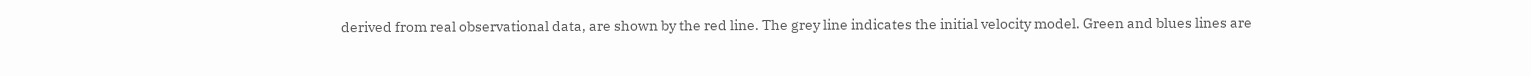derived from real observational data, are shown by the red line. The grey line indicates the initial velocity model. Green and blues lines are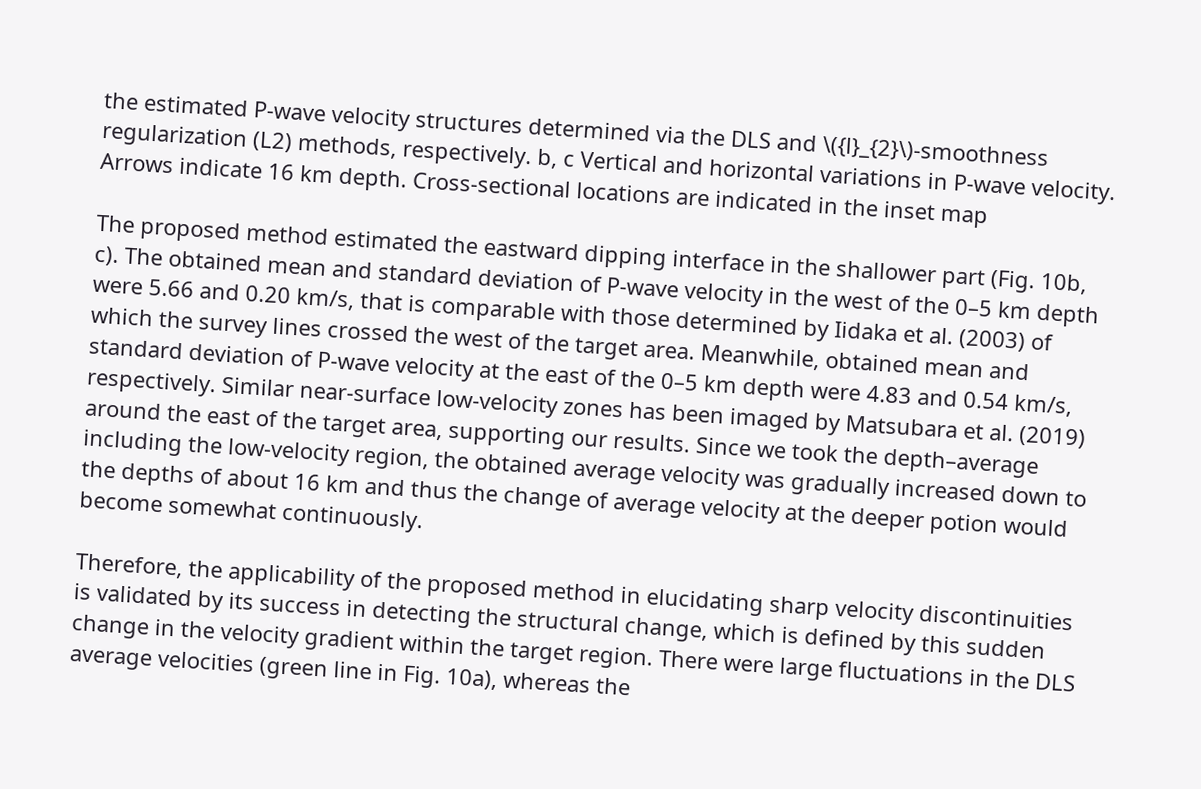the estimated P-wave velocity structures determined via the DLS and \({l}_{2}\)-smoothness regularization (L2) methods, respectively. b, c Vertical and horizontal variations in P-wave velocity. Arrows indicate 16 km depth. Cross-sectional locations are indicated in the inset map

The proposed method estimated the eastward dipping interface in the shallower part (Fig. 10b, c). The obtained mean and standard deviation of P-wave velocity in the west of the 0–5 km depth were 5.66 and 0.20 km/s, that is comparable with those determined by Iidaka et al. (2003) of which the survey lines crossed the west of the target area. Meanwhile, obtained mean and standard deviation of P-wave velocity at the east of the 0–5 km depth were 4.83 and 0.54 km/s, respectively. Similar near-surface low-velocity zones has been imaged by Matsubara et al. (2019) around the east of the target area, supporting our results. Since we took the depth–average including the low-velocity region, the obtained average velocity was gradually increased down to the depths of about 16 km and thus the change of average velocity at the deeper potion would become somewhat continuously.

Therefore, the applicability of the proposed method in elucidating sharp velocity discontinuities is validated by its success in detecting the structural change, which is defined by this sudden change in the velocity gradient within the target region. There were large fluctuations in the DLS average velocities (green line in Fig. 10a), whereas the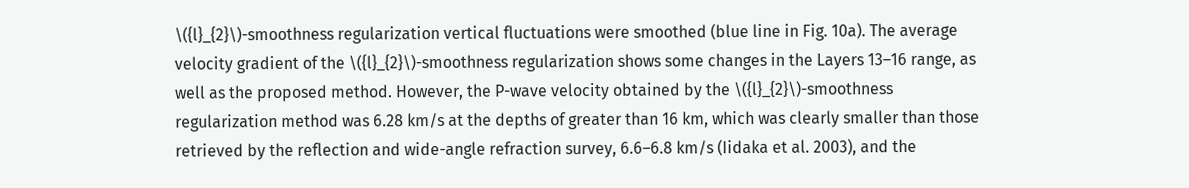\({l}_{2}\)-smoothness regularization vertical fluctuations were smoothed (blue line in Fig. 10a). The average velocity gradient of the \({l}_{2}\)-smoothness regularization shows some changes in the Layers 13–16 range, as well as the proposed method. However, the P-wave velocity obtained by the \({l}_{2}\)-smoothness regularization method was 6.28 km/s at the depths of greater than 16 km, which was clearly smaller than those retrieved by the reflection and wide-angle refraction survey, 6.6–6.8 km/s (Iidaka et al. 2003), and the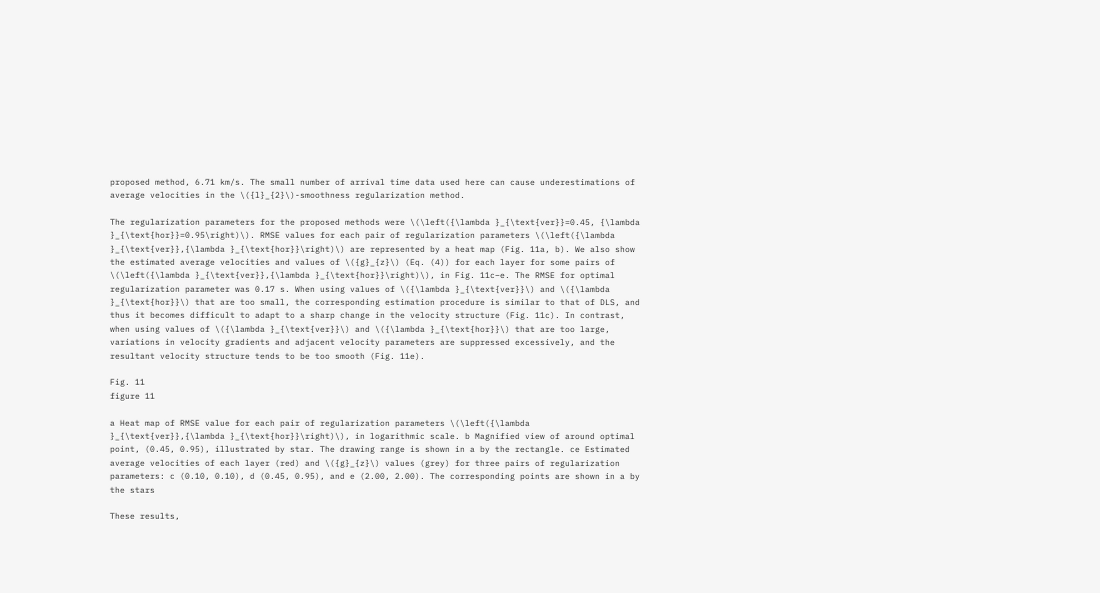proposed method, 6.71 km/s. The small number of arrival time data used here can cause underestimations of average velocities in the \({l}_{2}\)-smoothness regularization method.

The regularization parameters for the proposed methods were \(\left({\lambda }_{\text{ver}}=0.45, {\lambda }_{\text{hor}}=0.95\right)\). RMSE values for each pair of regularization parameters \(\left({\lambda }_{\text{ver}},{\lambda }_{\text{hor}}\right)\) are represented by a heat map (Fig. 11a, b). We also show the estimated average velocities and values of \({g}_{z}\) (Eq. (4)) for each layer for some pairs of \(\left({\lambda }_{\text{ver}},{\lambda }_{\text{hor}}\right)\), in Fig. 11c–e. The RMSE for optimal regularization parameter was 0.17 s. When using values of \({\lambda }_{\text{ver}}\) and \({\lambda }_{\text{hor}}\) that are too small, the corresponding estimation procedure is similar to that of DLS, and thus it becomes difficult to adapt to a sharp change in the velocity structure (Fig. 11c). In contrast, when using values of \({\lambda }_{\text{ver}}\) and \({\lambda }_{\text{hor}}\) that are too large, variations in velocity gradients and adjacent velocity parameters are suppressed excessively, and the resultant velocity structure tends to be too smooth (Fig. 11e).

Fig. 11
figure 11

a Heat map of RMSE value for each pair of regularization parameters \(\left({\lambda }_{\text{ver}},{\lambda }_{\text{hor}}\right)\), in logarithmic scale. b Magnified view of around optimal point, (0.45, 0.95), illustrated by star. The drawing range is shown in a by the rectangle. ce Estimated average velocities of each layer (red) and \({g}_{z}\) values (grey) for three pairs of regularization parameters: c (0.10, 0.10), d (0.45, 0.95), and e (2.00, 2.00). The corresponding points are shown in a by the stars

These results,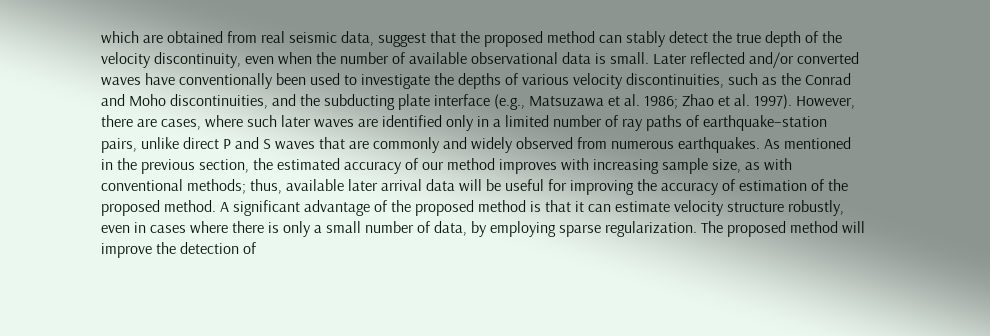which are obtained from real seismic data, suggest that the proposed method can stably detect the true depth of the velocity discontinuity, even when the number of available observational data is small. Later reflected and/or converted waves have conventionally been used to investigate the depths of various velocity discontinuities, such as the Conrad and Moho discontinuities, and the subducting plate interface (e.g., Matsuzawa et al. 1986; Zhao et al. 1997). However, there are cases, where such later waves are identified only in a limited number of ray paths of earthquake–station pairs, unlike direct P and S waves that are commonly and widely observed from numerous earthquakes. As mentioned in the previous section, the estimated accuracy of our method improves with increasing sample size, as with conventional methods; thus, available later arrival data will be useful for improving the accuracy of estimation of the proposed method. A significant advantage of the proposed method is that it can estimate velocity structure robustly, even in cases where there is only a small number of data, by employing sparse regularization. The proposed method will improve the detection of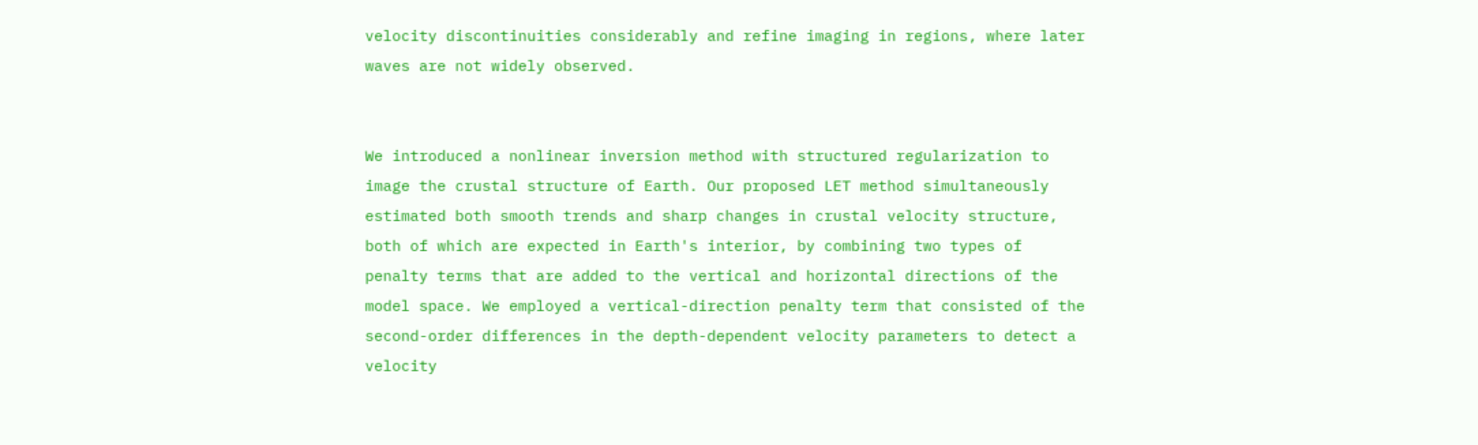velocity discontinuities considerably and refine imaging in regions, where later waves are not widely observed.


We introduced a nonlinear inversion method with structured regularization to image the crustal structure of Earth. Our proposed LET method simultaneously estimated both smooth trends and sharp changes in crustal velocity structure, both of which are expected in Earth's interior, by combining two types of penalty terms that are added to the vertical and horizontal directions of the model space. We employed a vertical-direction penalty term that consisted of the second-order differences in the depth-dependent velocity parameters to detect a velocity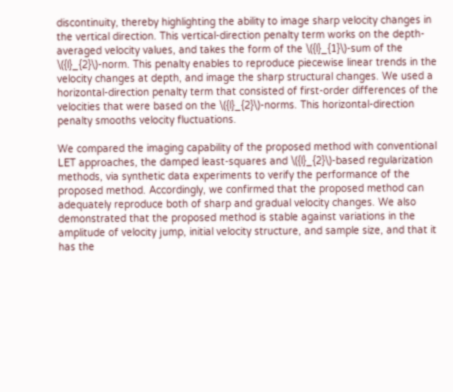discontinuity, thereby highlighting the ability to image sharp velocity changes in the vertical direction. This vertical-direction penalty term works on the depth-averaged velocity values, and takes the form of the \({l}_{1}\)-sum of the \({l}_{2}\)-norm. This penalty enables to reproduce piecewise linear trends in the velocity changes at depth, and image the sharp structural changes. We used a horizontal-direction penalty term that consisted of first-order differences of the velocities that were based on the \({l}_{2}\)-norms. This horizontal-direction penalty smooths velocity fluctuations.

We compared the imaging capability of the proposed method with conventional LET approaches, the damped least-squares and \({l}_{2}\)-based regularization methods, via synthetic data experiments to verify the performance of the proposed method. Accordingly, we confirmed that the proposed method can adequately reproduce both of sharp and gradual velocity changes. We also demonstrated that the proposed method is stable against variations in the amplitude of velocity jump, initial velocity structure, and sample size, and that it has the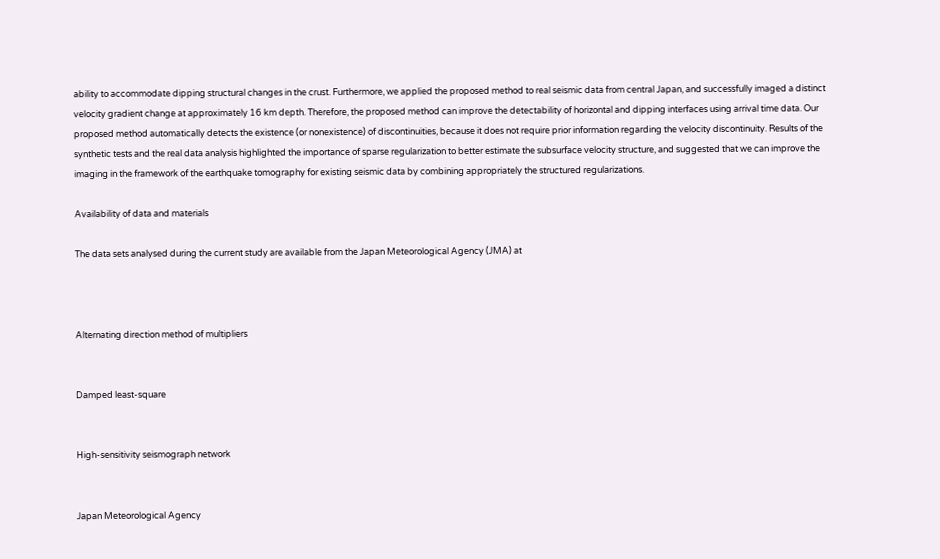ability to accommodate dipping structural changes in the crust. Furthermore, we applied the proposed method to real seismic data from central Japan, and successfully imaged a distinct velocity gradient change at approximately 16 km depth. Therefore, the proposed method can improve the detectability of horizontal and dipping interfaces using arrival time data. Our proposed method automatically detects the existence (or nonexistence) of discontinuities, because it does not require prior information regarding the velocity discontinuity. Results of the synthetic tests and the real data analysis highlighted the importance of sparse regularization to better estimate the subsurface velocity structure, and suggested that we can improve the imaging in the framework of the earthquake tomography for existing seismic data by combining appropriately the structured regularizations.

Availability of data and materials

The data sets analysed during the current study are available from the Japan Meteorological Agency (JMA) at



Alternating direction method of multipliers


Damped least-square


High-sensitivity seismograph network


Japan Meteorological Agency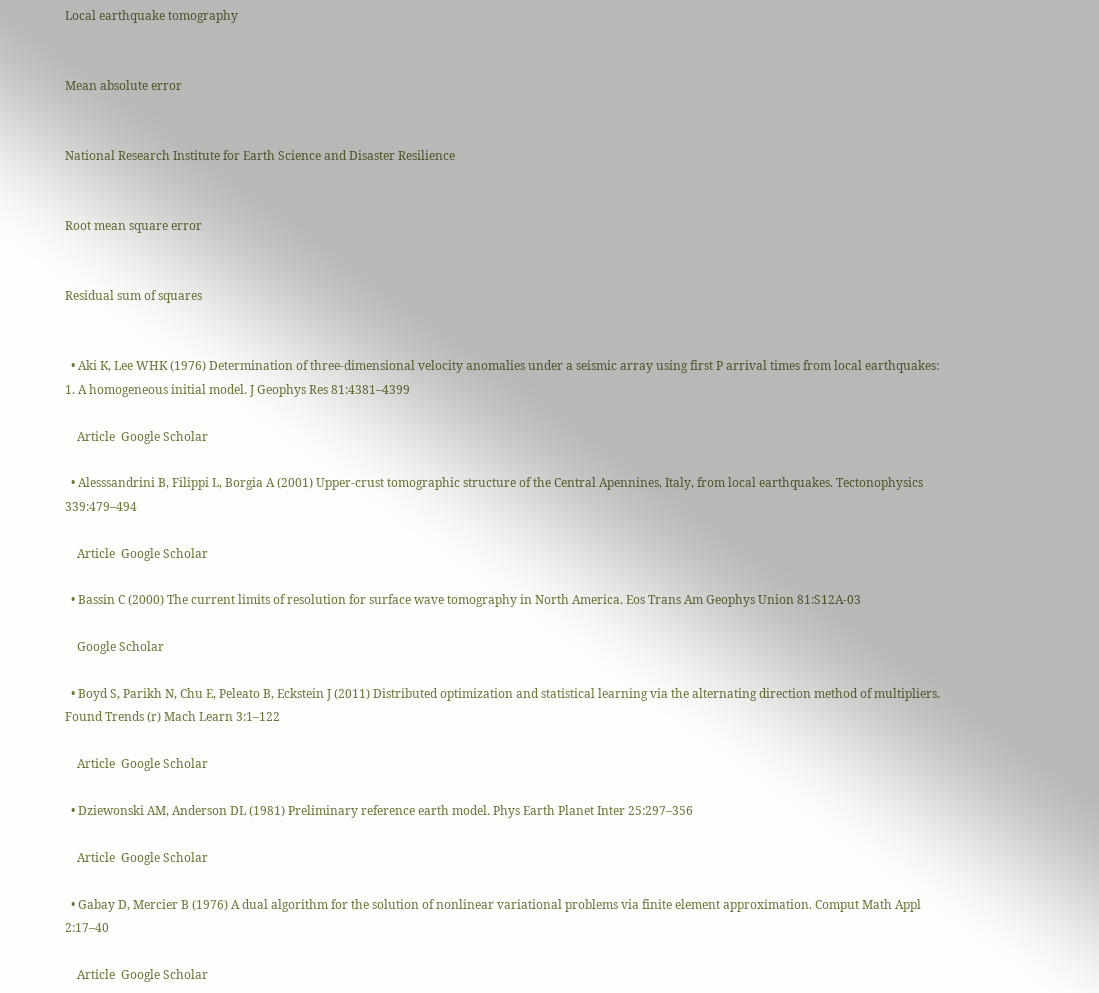Local earthquake tomography


Mean absolute error


National Research Institute for Earth Science and Disaster Resilience


Root mean square error


Residual sum of squares


  • Aki K, Lee WHK (1976) Determination of three-dimensional velocity anomalies under a seismic array using first P arrival times from local earthquakes: 1. A homogeneous initial model. J Geophys Res 81:4381–4399

    Article  Google Scholar

  • Alesssandrini B, Filippi L, Borgia A (2001) Upper-crust tomographic structure of the Central Apennines, Italy, from local earthquakes. Tectonophysics 339:479–494

    Article  Google Scholar

  • Bassin C (2000) The current limits of resolution for surface wave tomography in North America. Eos Trans Am Geophys Union 81:S12A-03

    Google Scholar

  • Boyd S, Parikh N, Chu E, Peleato B, Eckstein J (2011) Distributed optimization and statistical learning via the alternating direction method of multipliers. Found Trends (r) Mach Learn 3:1–122

    Article  Google Scholar

  • Dziewonski AM, Anderson DL (1981) Preliminary reference earth model. Phys Earth Planet Inter 25:297–356

    Article  Google Scholar

  • Gabay D, Mercier B (1976) A dual algorithm for the solution of nonlinear variational problems via finite element approximation. Comput Math Appl 2:17–40

    Article  Google Scholar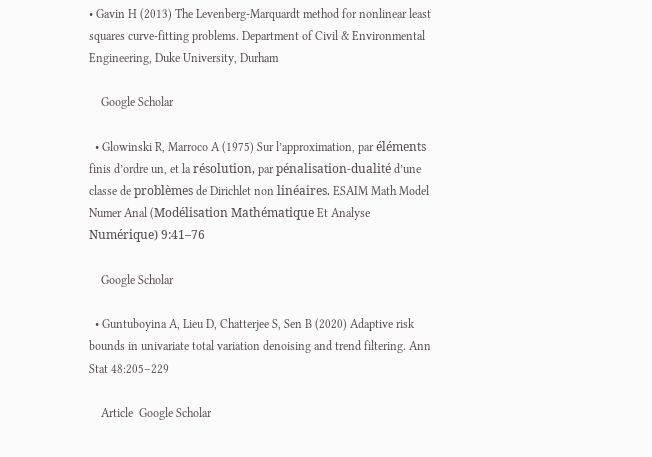• Gavin H (2013) The Levenberg-Marquardt method for nonlinear least squares curve-fitting problems. Department of Civil & Environmental Engineering, Duke University, Durham

    Google Scholar

  • Glowinski R, Marroco A (1975) Sur l’approximation, par éléments finis d’ordre un, et la résolution, par pénalisation-dualité d’une classe de problèmes de Dirichlet non linéaires. ESAIM Math Model Numer Anal (Modélisation Mathématique Et Analyse Numérique) 9:41–76

    Google Scholar

  • Guntuboyina A, Lieu D, Chatterjee S, Sen B (2020) Adaptive risk bounds in univariate total variation denoising and trend filtering. Ann Stat 48:205–229

    Article  Google Scholar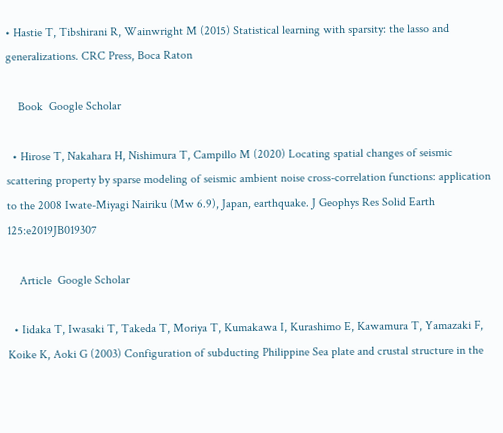• Hastie T, Tibshirani R, Wainwright M (2015) Statistical learning with sparsity: the lasso and generalizations. CRC Press, Boca Raton

    Book  Google Scholar

  • Hirose T, Nakahara H, Nishimura T, Campillo M (2020) Locating spatial changes of seismic scattering property by sparse modeling of seismic ambient noise cross-correlation functions: application to the 2008 Iwate-Miyagi Nairiku (Mw 6.9), Japan, earthquake. J Geophys Res Solid Earth 125:e2019JB019307

    Article  Google Scholar

  • Iidaka T, Iwasaki T, Takeda T, Moriya T, Kumakawa I, Kurashimo E, Kawamura T, Yamazaki F, Koike K, Aoki G (2003) Configuration of subducting Philippine Sea plate and crustal structure in the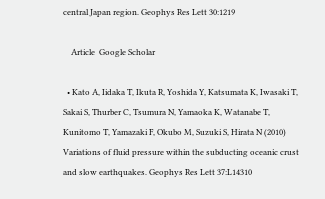central Japan region. Geophys Res Lett 30:1219

    Article  Google Scholar

  • Kato A, Iidaka T, Ikuta R, Yoshida Y, Katsumata K, Iwasaki T, Sakai S, Thurber C, Tsumura N, Yamaoka K, Watanabe T, Kunitomo T, Yamazaki F, Okubo M, Suzuki S, Hirata N (2010) Variations of fluid pressure within the subducting oceanic crust and slow earthquakes. Geophys Res Lett 37:L14310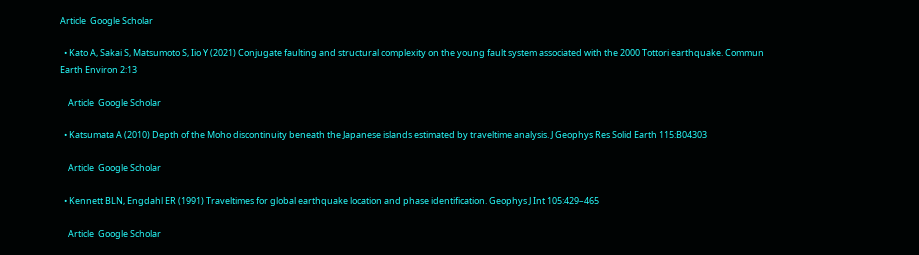Article  Google Scholar

  • Kato A, Sakai S, Matsumoto S, Iio Y (2021) Conjugate faulting and structural complexity on the young fault system associated with the 2000 Tottori earthquake. Commun Earth Environ 2:13

    Article  Google Scholar

  • Katsumata A (2010) Depth of the Moho discontinuity beneath the Japanese islands estimated by traveltime analysis. J Geophys Res Solid Earth 115:B04303

    Article  Google Scholar

  • Kennett BLN, Engdahl ER (1991) Traveltimes for global earthquake location and phase identification. Geophys J Int 105:429–465

    Article  Google Scholar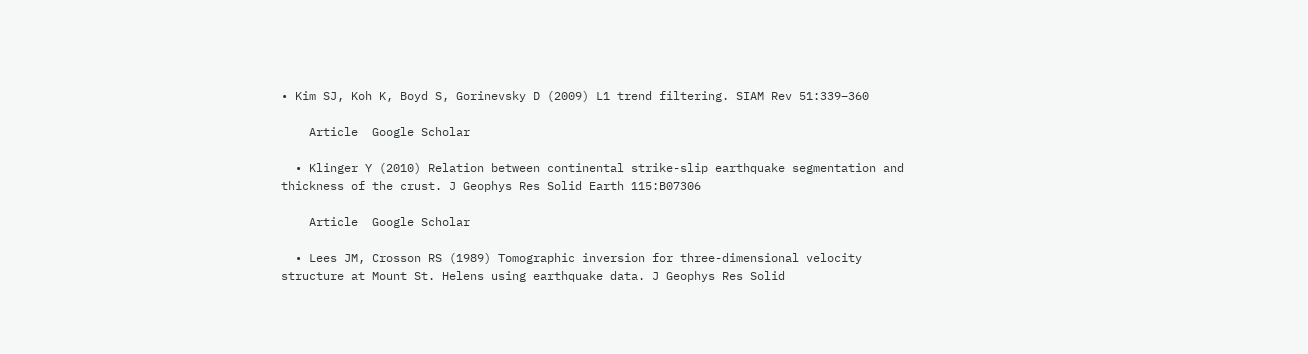• Kim SJ, Koh K, Boyd S, Gorinevsky D (2009) L1 trend filtering. SIAM Rev 51:339–360

    Article  Google Scholar

  • Klinger Y (2010) Relation between continental strike-slip earthquake segmentation and thickness of the crust. J Geophys Res Solid Earth 115:B07306

    Article  Google Scholar

  • Lees JM, Crosson RS (1989) Tomographic inversion for three-dimensional velocity structure at Mount St. Helens using earthquake data. J Geophys Res Solid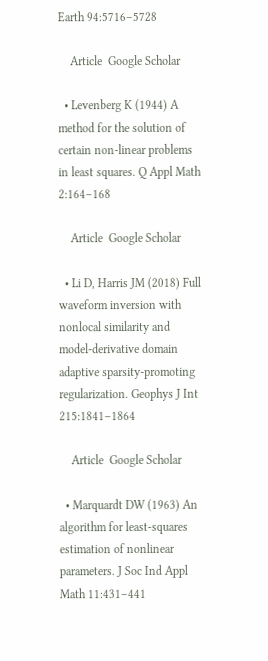Earth 94:5716–5728

    Article  Google Scholar

  • Levenberg K (1944) A method for the solution of certain non-linear problems in least squares. Q Appl Math 2:164–168

    Article  Google Scholar

  • Li D, Harris JM (2018) Full waveform inversion with nonlocal similarity and model-derivative domain adaptive sparsity-promoting regularization. Geophys J Int 215:1841–1864

    Article  Google Scholar

  • Marquardt DW (1963) An algorithm for least-squares estimation of nonlinear parameters. J Soc Ind Appl Math 11:431–441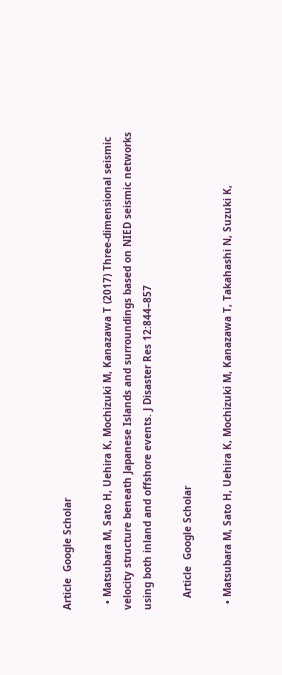Article  Google Scholar

  • Matsubara M, Sato H, Uehira K, Mochizuki M, Kanazawa T (2017) Three-dimensional seismic velocity structure beneath Japanese Islands and surroundings based on NIED seismic networks using both inland and offshore events. J Disaster Res 12:844–857

    Article  Google Scholar

  • Matsubara M, Sato H, Uehira K, Mochizuki M, Kanazawa T, Takahashi N, Suzuki K,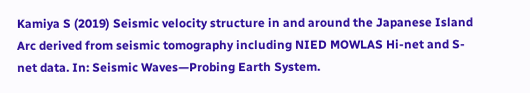Kamiya S (2019) Seismic velocity structure in and around the Japanese Island Arc derived from seismic tomography including NIED MOWLAS Hi-net and S-net data. In: Seismic Waves—Probing Earth System.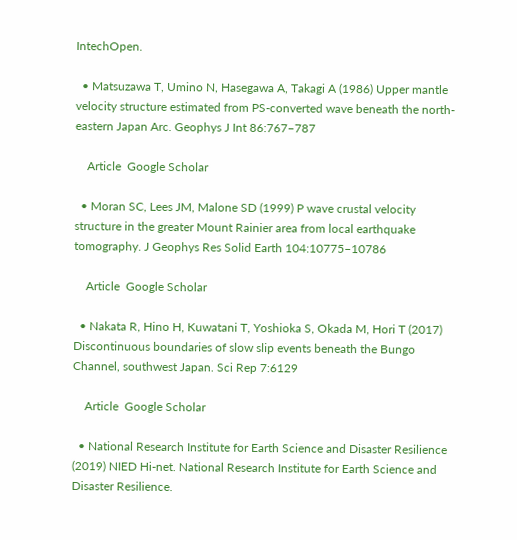IntechOpen.

  • Matsuzawa T, Umino N, Hasegawa A, Takagi A (1986) Upper mantle velocity structure estimated from PS-converted wave beneath the north-eastern Japan Arc. Geophys J Int 86:767–787

    Article  Google Scholar

  • Moran SC, Lees JM, Malone SD (1999) P wave crustal velocity structure in the greater Mount Rainier area from local earthquake tomography. J Geophys Res Solid Earth 104:10775–10786

    Article  Google Scholar

  • Nakata R, Hino H, Kuwatani T, Yoshioka S, Okada M, Hori T (2017) Discontinuous boundaries of slow slip events beneath the Bungo Channel, southwest Japan. Sci Rep 7:6129

    Article  Google Scholar

  • National Research Institute for Earth Science and Disaster Resilience (2019) NIED Hi-net. National Research Institute for Earth Science and Disaster Resilience.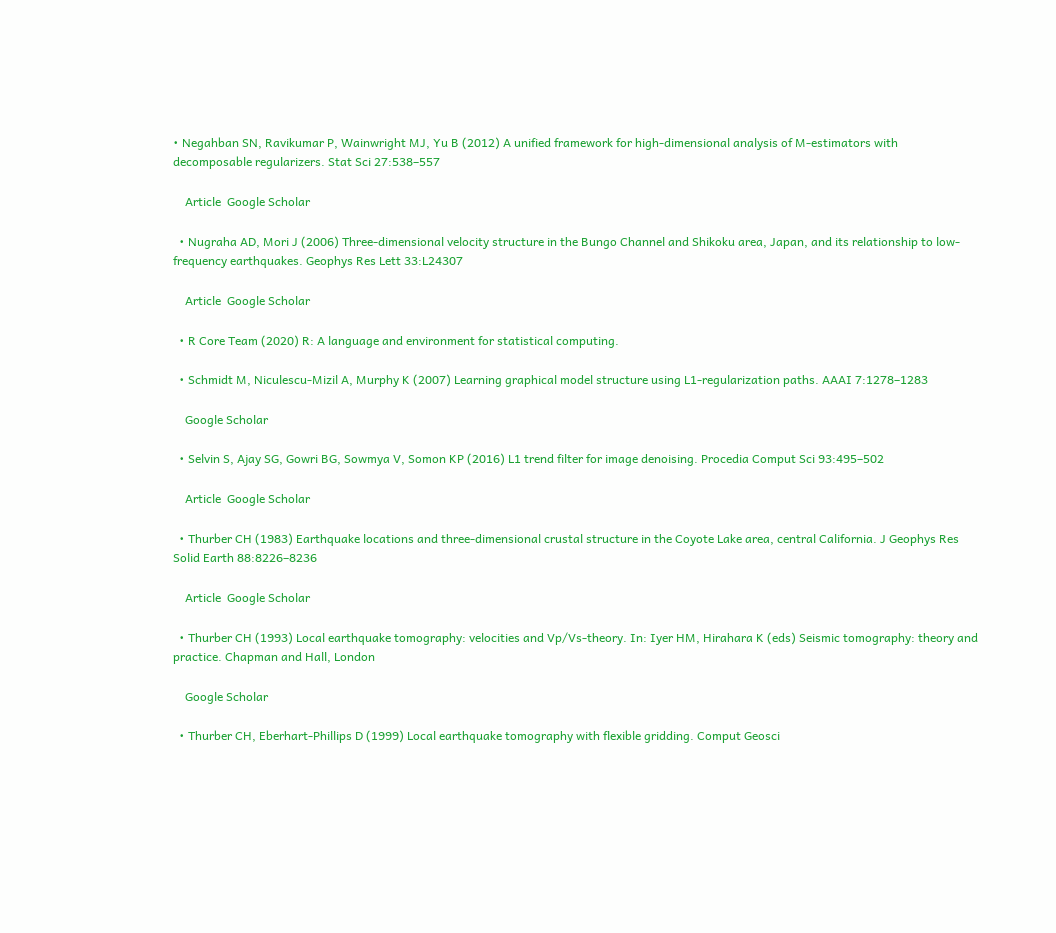• Negahban SN, Ravikumar P, Wainwright MJ, Yu B (2012) A unified framework for high-dimensional analysis of M-estimators with decomposable regularizers. Stat Sci 27:538–557

    Article  Google Scholar

  • Nugraha AD, Mori J (2006) Three-dimensional velocity structure in the Bungo Channel and Shikoku area, Japan, and its relationship to low-frequency earthquakes. Geophys Res Lett 33:L24307

    Article  Google Scholar

  • R Core Team (2020) R: A language and environment for statistical computing.

  • Schmidt M, Niculescu-Mizil A, Murphy K (2007) Learning graphical model structure using L1-regularization paths. AAAI 7:1278–1283

    Google Scholar

  • Selvin S, Ajay SG, Gowri BG, Sowmya V, Somon KP (2016) L1 trend filter for image denoising. Procedia Comput Sci 93:495–502

    Article  Google Scholar

  • Thurber CH (1983) Earthquake locations and three-dimensional crustal structure in the Coyote Lake area, central California. J Geophys Res Solid Earth 88:8226–8236

    Article  Google Scholar

  • Thurber CH (1993) Local earthquake tomography: velocities and Vp/Vs-theory. In: Iyer HM, Hirahara K (eds) Seismic tomography: theory and practice. Chapman and Hall, London

    Google Scholar

  • Thurber CH, Eberhart-Phillips D (1999) Local earthquake tomography with flexible gridding. Comput Geosci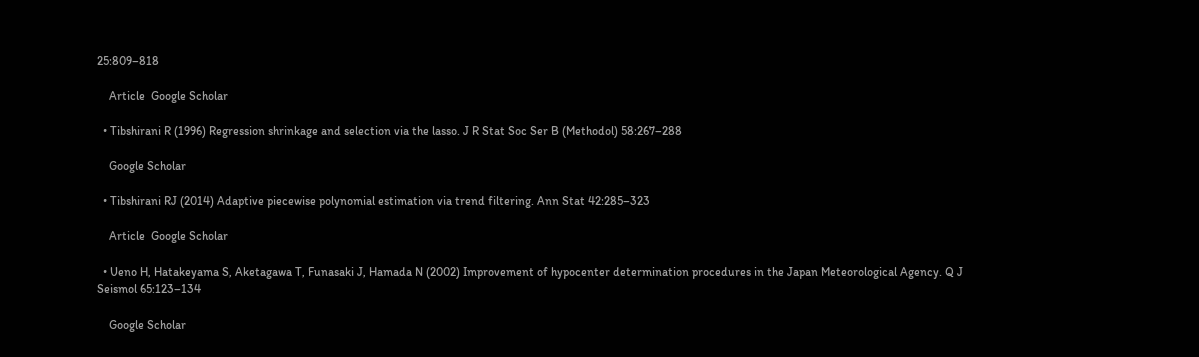25:809–818

    Article  Google Scholar

  • Tibshirani R (1996) Regression shrinkage and selection via the lasso. J R Stat Soc Ser B (Methodol) 58:267–288

    Google Scholar

  • Tibshirani RJ (2014) Adaptive piecewise polynomial estimation via trend filtering. Ann Stat 42:285–323

    Article  Google Scholar

  • Ueno H, Hatakeyama S, Aketagawa T, Funasaki J, Hamada N (2002) Improvement of hypocenter determination procedures in the Japan Meteorological Agency. Q J Seismol 65:123–134

    Google Scholar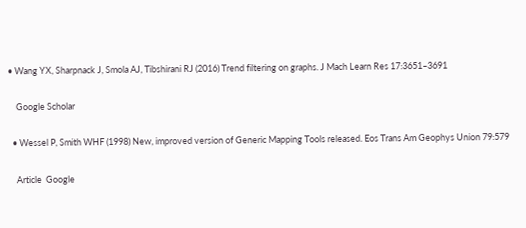• Wang YX, Sharpnack J, Smola AJ, Tibshirani RJ (2016) Trend filtering on graphs. J Mach Learn Res 17:3651–3691

    Google Scholar

  • Wessel P, Smith WHF (1998) New, improved version of Generic Mapping Tools released. Eos Trans Am Geophys Union 79:579

    Article  Google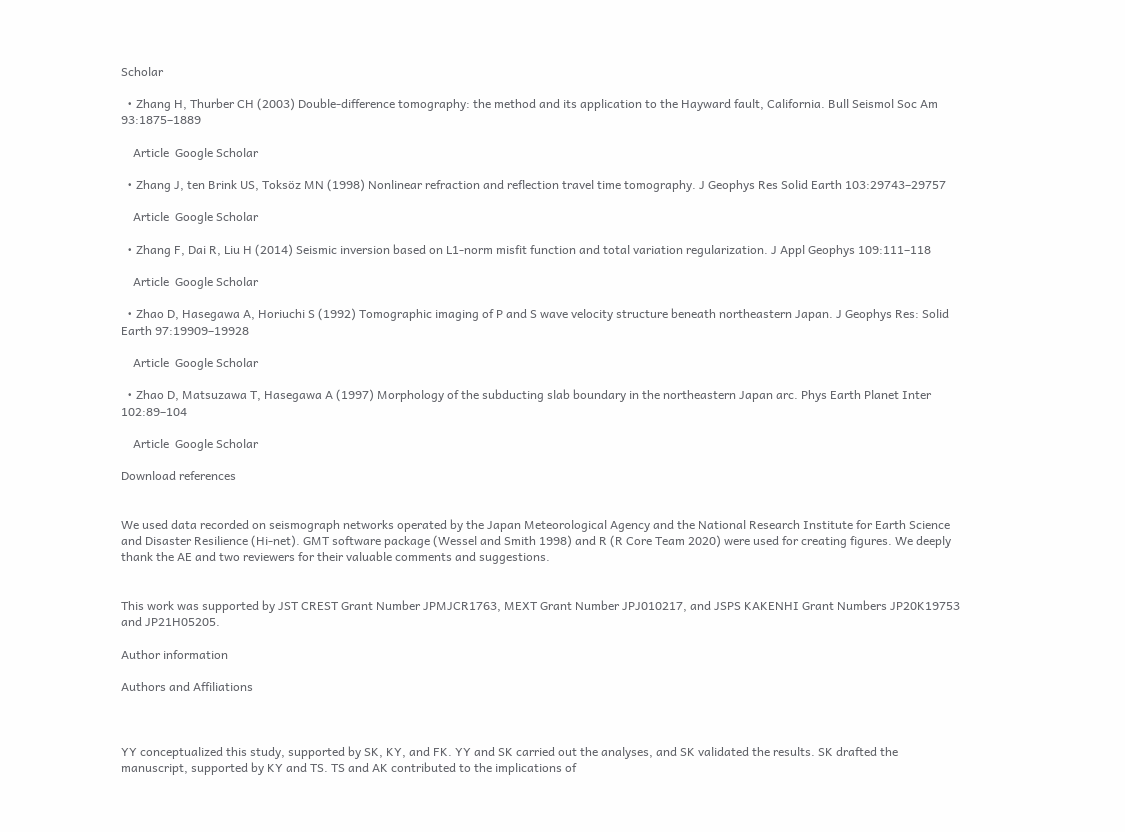Scholar

  • Zhang H, Thurber CH (2003) Double-difference tomography: the method and its application to the Hayward fault, California. Bull Seismol Soc Am 93:1875–1889

    Article  Google Scholar

  • Zhang J, ten Brink US, Toksöz MN (1998) Nonlinear refraction and reflection travel time tomography. J Geophys Res Solid Earth 103:29743–29757

    Article  Google Scholar

  • Zhang F, Dai R, Liu H (2014) Seismic inversion based on L1-norm misfit function and total variation regularization. J Appl Geophys 109:111–118

    Article  Google Scholar

  • Zhao D, Hasegawa A, Horiuchi S (1992) Tomographic imaging of P and S wave velocity structure beneath northeastern Japan. J Geophys Res: Solid Earth 97:19909–19928

    Article  Google Scholar

  • Zhao D, Matsuzawa T, Hasegawa A (1997) Morphology of the subducting slab boundary in the northeastern Japan arc. Phys Earth Planet Inter 102:89–104

    Article  Google Scholar

Download references


We used data recorded on seismograph networks operated by the Japan Meteorological Agency and the National Research Institute for Earth Science and Disaster Resilience (Hi-net). GMT software package (Wessel and Smith 1998) and R (R Core Team 2020) were used for creating figures. We deeply thank the AE and two reviewers for their valuable comments and suggestions.


This work was supported by JST CREST Grant Number JPMJCR1763, MEXT Grant Number JPJ010217, and JSPS KAKENHI Grant Numbers JP20K19753 and JP21H05205.

Author information

Authors and Affiliations



YY conceptualized this study, supported by SK, KY, and FK. YY and SK carried out the analyses, and SK validated the results. SK drafted the manuscript, supported by KY and TS. TS and AK contributed to the implications of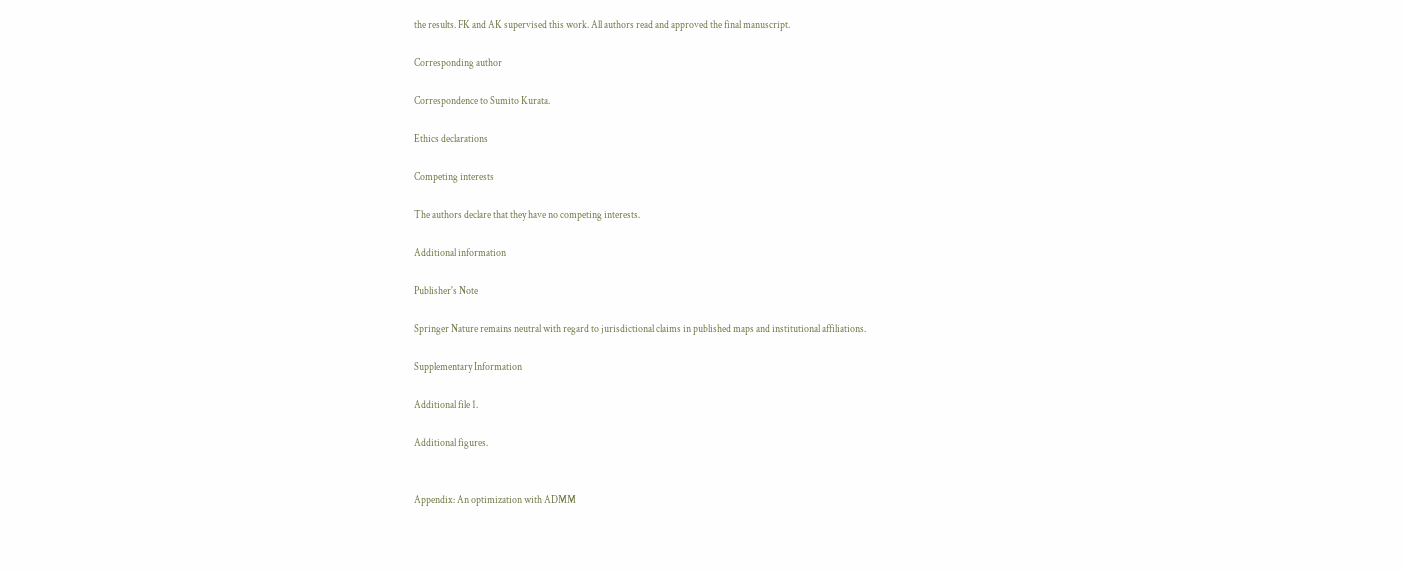the results. FK and AK supervised this work. All authors read and approved the final manuscript.

Corresponding author

Correspondence to Sumito Kurata.

Ethics declarations

Competing interests

The authors declare that they have no competing interests.

Additional information

Publisher's Note

Springer Nature remains neutral with regard to jurisdictional claims in published maps and institutional affiliations.

Supplementary Information

Additional file 1.

Additional figures.


Appendix: An optimization with ADMM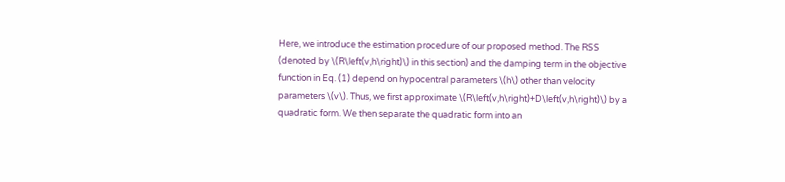Here, we introduce the estimation procedure of our proposed method. The RSS (denoted by \(R\left(v,h\right)\) in this section) and the damping term in the objective function in Eq. (1) depend on hypocentral parameters \(h\) other than velocity parameters \(v\). Thus, we first approximate \(R\left(v,h\right)+D\left(v,h\right)\) by a quadratic form. We then separate the quadratic form into an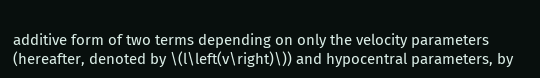additive form of two terms depending on only the velocity parameters (hereafter, denoted by \(l\left(v\right)\)) and hypocentral parameters, by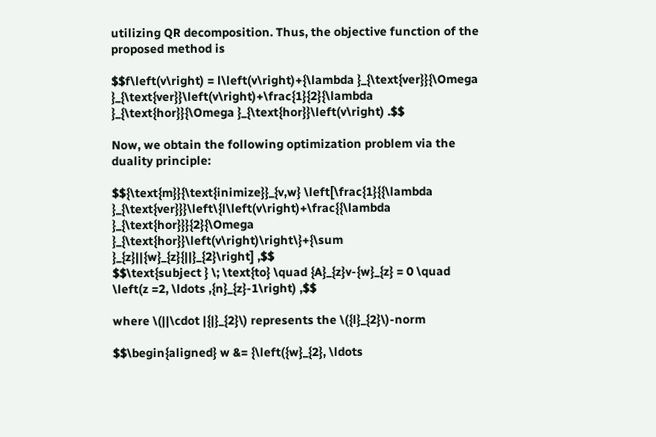utilizing QR decomposition. Thus, the objective function of the proposed method is

$$f\left(v\right) = l\left(v\right)+{\lambda }_{\text{ver}}{\Omega }_{\text{ver}}\left(v\right)+\frac{1}{2}{\lambda }_{\text{hor}}{\Omega }_{\text{hor}}\left(v\right) .$$

Now, we obtain the following optimization problem via the duality principle:

$${\text{m}}{\text{inimize}}_{v,w} \left[\frac{1}{{\lambda }_{\text{ver}}}\left\{l\left(v\right)+\frac{{\lambda }_{\text{hor}}}{2}{\Omega }_{\text{hor}}\left(v\right)\right\}+{\sum }_{z}||{w}_{z}{||}_{2}\right] ,$$
$$\text{subject } \; \text{to} \quad {A}_{z}v-{w}_{z} = 0 \quad \left(z =2, \ldots ,{n}_{z}-1\right) ,$$

where \(||\cdot |{|}_{2}\) represents the \({l}_{2}\)-norm

$$\begin{aligned} w &= {\left({w}_{2}, \ldots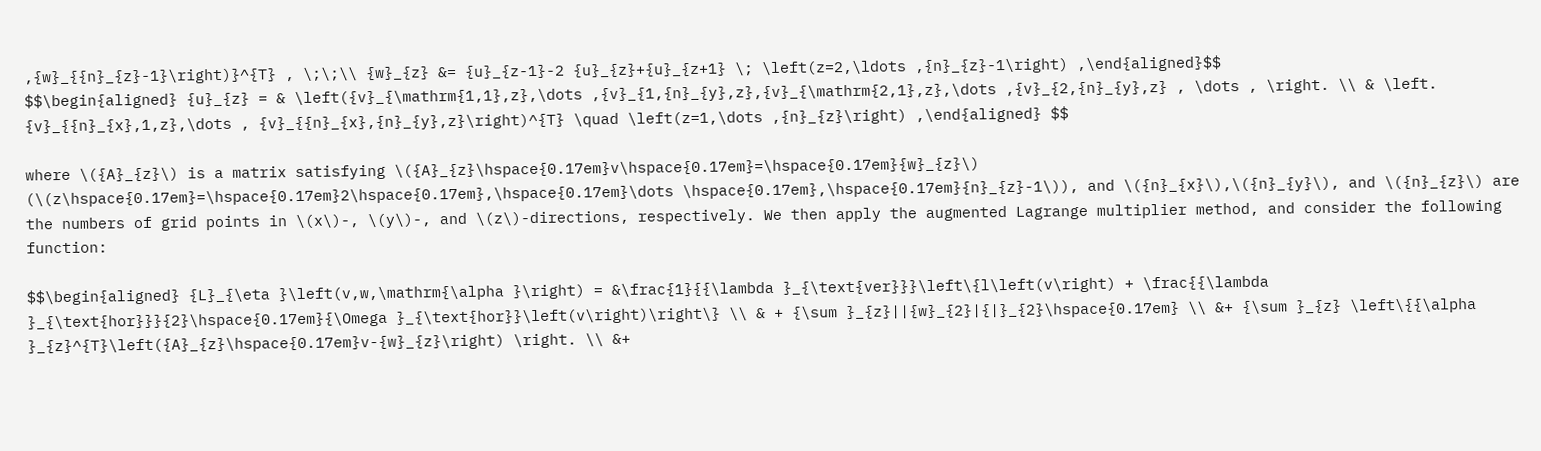,{w}_{{n}_{z}-1}\right)}^{T} , \;\;\\ {w}_{z} &= {u}_{z-1}-2 {u}_{z}+{u}_{z+1} \; \left(z=2,\ldots ,{n}_{z}-1\right) ,\end{aligned}$$
$$\begin{aligned} {u}_{z} = & \left({v}_{\mathrm{1,1},z},\dots ,{v}_{1,{n}_{y},z},{v}_{\mathrm{2,1},z},\dots ,{v}_{2,{n}_{y},z} , \dots , \right. \\ & \left. {v}_{{n}_{x},1,z},\dots , {v}_{{n}_{x},{n}_{y},z}\right)^{T} \quad \left(z=1,\dots ,{n}_{z}\right) ,\end{aligned} $$

where \({A}_{z}\) is a matrix satisfying \({A}_{z}\hspace{0.17em}v\hspace{0.17em}=\hspace{0.17em}{w}_{z}\) (\(z\hspace{0.17em}=\hspace{0.17em}2\hspace{0.17em},\hspace{0.17em}\dots \hspace{0.17em},\hspace{0.17em}{n}_{z}-1\)), and \({n}_{x}\),\({n}_{y}\), and \({n}_{z}\) are the numbers of grid points in \(x\)-, \(y\)-, and \(z\)-directions, respectively. We then apply the augmented Lagrange multiplier method, and consider the following function:

$$\begin{aligned} {L}_{\eta }\left(v,w,\mathrm{\alpha }\right) = &\frac{1}{{\lambda }_{\text{ver}}}\left\{l\left(v\right) + \frac{{\lambda }_{\text{hor}}}{2}\hspace{0.17em}{\Omega }_{\text{hor}}\left(v\right)\right\} \\ & + {\sum }_{z}||{w}_{2}|{|}_{2}\hspace{0.17em} \\ &+ {\sum }_{z} \left\{{\alpha }_{z}^{T}\left({A}_{z}\hspace{0.17em}v-{w}_{z}\right) \right. \\ &+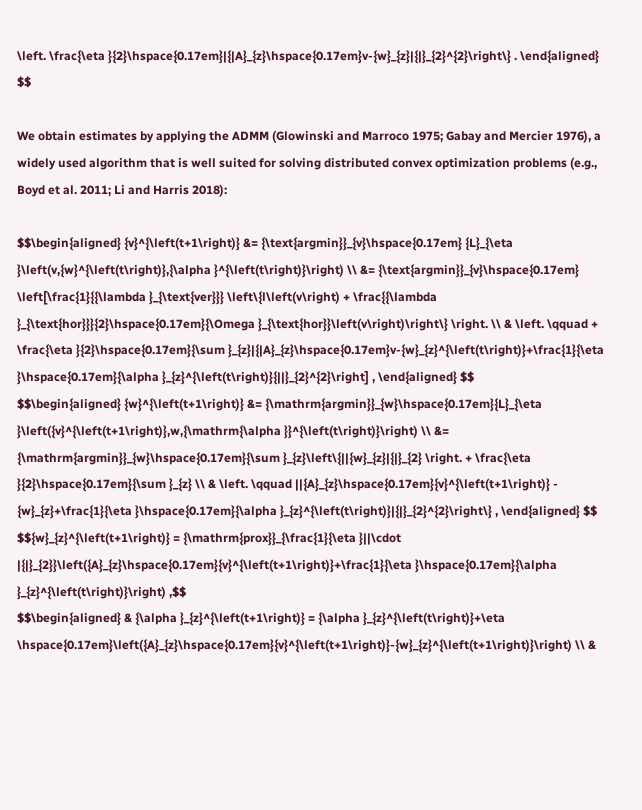\left. \frac{\eta }{2}\hspace{0.17em}|{|A}_{z}\hspace{0.17em}v-{w}_{z}|{|}_{2}^{2}\right\} . \end{aligned} $$

We obtain estimates by applying the ADMM (Glowinski and Marroco 1975; Gabay and Mercier 1976), a widely used algorithm that is well suited for solving distributed convex optimization problems (e.g., Boyd et al. 2011; Li and Harris 2018):

$$\begin{aligned} {v}^{\left(t+1\right)} &= {\text{argmin}}_{v}\hspace{0.17em} {L}_{\eta }\left(v,{w}^{\left(t\right)},{\alpha }^{\left(t\right)}\right) \\ &= {\text{argmin}}_{v}\hspace{0.17em} \left[\frac{1}{{\lambda }_{\text{ver}}} \left\{l\left(v\right) + \frac{{\lambda }_{\text{hor}}}{2}\hspace{0.17em}{\Omega }_{\text{hor}}\left(v\right)\right\} \right. \\ & \left. \qquad + \frac{\eta }{2}\hspace{0.17em}{\sum }_{z}|{|A}_{z}\hspace{0.17em}v-{w}_{z}^{\left(t\right)}+\frac{1}{\eta }\hspace{0.17em}{\alpha }_{z}^{\left(t\right)}{||}_{2}^{2}\right] , \end{aligned} $$
$$\begin{aligned} {w}^{\left(t+1\right)} &= {\mathrm{argmin}}_{w}\hspace{0.17em}{L}_{\eta }\left({v}^{\left(t+1\right)},w,{\mathrm{\alpha }}^{\left(t\right)}\right) \\ &= {\mathrm{argmin}}_{w}\hspace{0.17em}{\sum }_{z}\left\{||{w}_{z}|{|}_{2} \right. + \frac{\eta }{2}\hspace{0.17em}{\sum }_{z} \\ & \left. \qquad ||{A}_{z}\hspace{0.17em}{v}^{\left(t+1\right)} - {w}_{z}+\frac{1}{\eta }\hspace{0.17em}{\alpha }_{z}^{\left(t\right)}|{|}_{2}^{2}\right\} , \end{aligned} $$
$${w}_{z}^{\left(t+1\right)} = {\mathrm{prox}}_{\frac{1}{\eta }||\cdot |{|}_{2}}\left({A}_{z}\hspace{0.17em}{v}^{\left(t+1\right)}+\frac{1}{\eta }\hspace{0.17em}{\alpha }_{z}^{\left(t\right)}\right) ,$$
$$\begin{aligned} & {\alpha }_{z}^{\left(t+1\right)} = {\alpha }_{z}^{\left(t\right)}+\eta \hspace{0.17em}\left({A}_{z}\hspace{0.17em}{v}^{\left(t+1\right)}-{w}_{z}^{\left(t+1\right)}\right) \\ &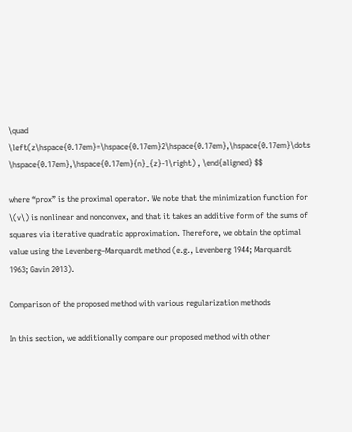\quad \left(z\hspace{0.17em}=\hspace{0.17em}2\hspace{0.17em},\hspace{0.17em}\dots \hspace{0.17em},\hspace{0.17em}{n}_{z}-1\right) , \end{aligned} $$

where “prox” is the proximal operator. We note that the minimization function for \(v\) is nonlinear and nonconvex, and that it takes an additive form of the sums of squares via iterative quadratic approximation. Therefore, we obtain the optimal value using the Levenberg–Marquardt method (e.g., Levenberg 1944; Marquardt 1963; Gavin 2013).

Comparison of the proposed method with various regularization methods

In this section, we additionally compare our proposed method with other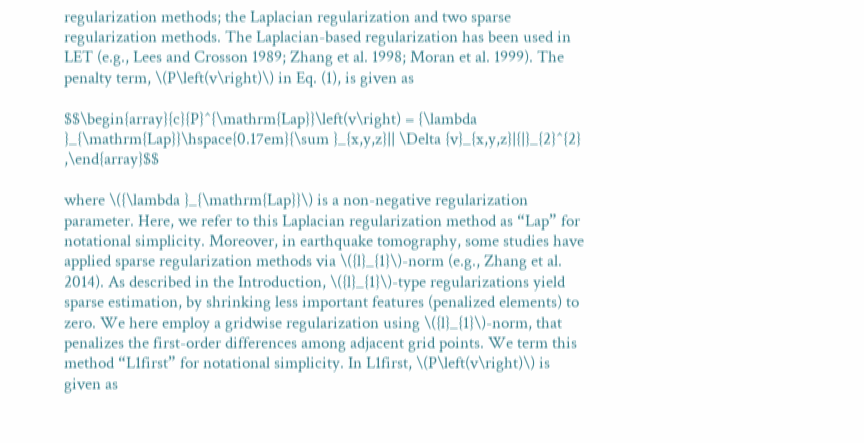regularization methods; the Laplacian regularization and two sparse regularization methods. The Laplacian-based regularization has been used in LET (e.g., Lees and Crosson 1989; Zhang et al. 1998; Moran et al. 1999). The penalty term, \(P\left(v\right)\) in Eq. (1), is given as

$$\begin{array}{c}{P}^{\mathrm{Lap}}\left(v\right) = {\lambda }_{\mathrm{Lap}}\hspace{0.17em}{\sum }_{x,y,z}|| \Delta {v}_{x,y,z}|{|}_{2}^{2} ,\end{array}$$

where \({\lambda }_{\mathrm{Lap}}\) is a non-negative regularization parameter. Here, we refer to this Laplacian regularization method as “Lap” for notational simplicity. Moreover, in earthquake tomography, some studies have applied sparse regularization methods via \({l}_{1}\)-norm (e.g., Zhang et al. 2014). As described in the Introduction, \({l}_{1}\)-type regularizations yield sparse estimation, by shrinking less important features (penalized elements) to zero. We here employ a gridwise regularization using \({l}_{1}\)-norm, that penalizes the first-order differences among adjacent grid points. We term this method “L1first” for notational simplicity. In L1first, \(P\left(v\right)\) is given as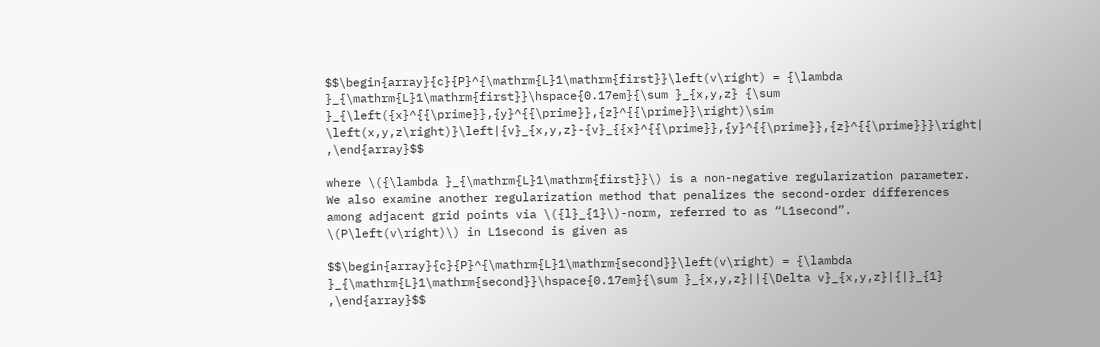$$\begin{array}{c}{P}^{\mathrm{L}1\mathrm{first}}\left(v\right) = {\lambda }_{\mathrm{L}1\mathrm{first}}\hspace{0.17em}{\sum }_{x,y,z} {\sum }_{\left({x}^{{\prime}},{y}^{{\prime}},{z}^{{\prime}}\right)\sim \left(x,y,z\right)}\left|{v}_{x,y,z}-{v}_{{x}^{{\prime}},{y}^{{\prime}},{z}^{{\prime}}}\right| ,\end{array}$$

where \({\lambda }_{\mathrm{L}1\mathrm{first}}\) is a non-negative regularization parameter. We also examine another regularization method that penalizes the second-order differences among adjacent grid points via \({l}_{1}\)-norm, referred to as “L1second”. \(P\left(v\right)\) in L1second is given as

$$\begin{array}{c}{P}^{\mathrm{L}1\mathrm{second}}\left(v\right) = {\lambda }_{\mathrm{L}1\mathrm{second}}\hspace{0.17em}{\sum }_{x,y,z}||{\Delta v}_{x,y,z}|{|}_{1} ,\end{array}$$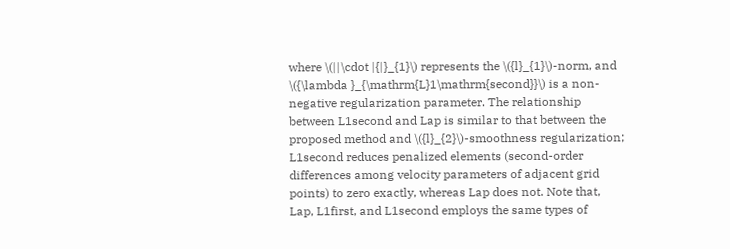where \(||\cdot |{|}_{1}\) represents the \({l}_{1}\)-norm, and \({\lambda }_{\mathrm{L}1\mathrm{second}}\) is a non-negative regularization parameter. The relationship between L1second and Lap is similar to that between the proposed method and \({l}_{2}\)-smoothness regularization; L1second reduces penalized elements (second-order differences among velocity parameters of adjacent grid points) to zero exactly, whereas Lap does not. Note that, Lap, L1first, and L1second employs the same types of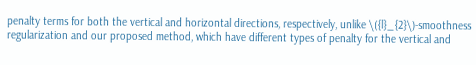penalty terms for both the vertical and horizontal directions, respectively, unlike \({l}_{2}\)-smoothness regularization and our proposed method, which have different types of penalty for the vertical and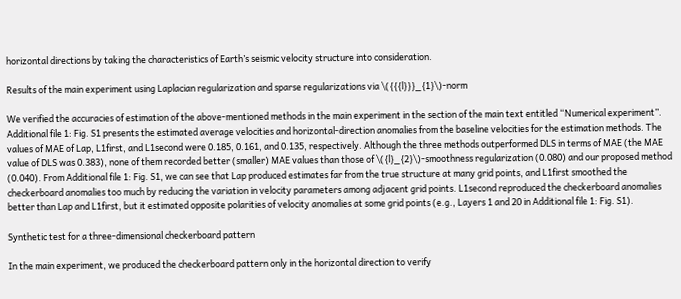horizontal directions by taking the characteristics of Earth’s seismic velocity structure into consideration.

Results of the main experiment using Laplacian regularization and sparse regularizations via \({{{l}}}_{1}\)-norm

We verified the accuracies of estimation of the above-mentioned methods in the main experiment in the section of the main text entitled “Numerical experiment”. Additional file 1: Fig. S1 presents the estimated average velocities and horizontal-direction anomalies from the baseline velocities for the estimation methods. The values of MAE of Lap, L1first, and L1second were 0.185, 0.161, and 0.135, respectively. Although the three methods outperformed DLS in terms of MAE (the MAE value of DLS was 0.383), none of them recorded better (smaller) MAE values than those of \({l}_{2}\)-smoothness regularization (0.080) and our proposed method (0.040). From Additional file 1: Fig. S1, we can see that Lap produced estimates far from the true structure at many grid points, and L1first smoothed the checkerboard anomalies too much by reducing the variation in velocity parameters among adjacent grid points. L1second reproduced the checkerboard anomalies better than Lap and L1first, but it estimated opposite polarities of velocity anomalies at some grid points (e.g., Layers 1 and 20 in Additional file 1: Fig. S1).

Synthetic test for a three-dimensional checkerboard pattern

In the main experiment, we produced the checkerboard pattern only in the horizontal direction to verify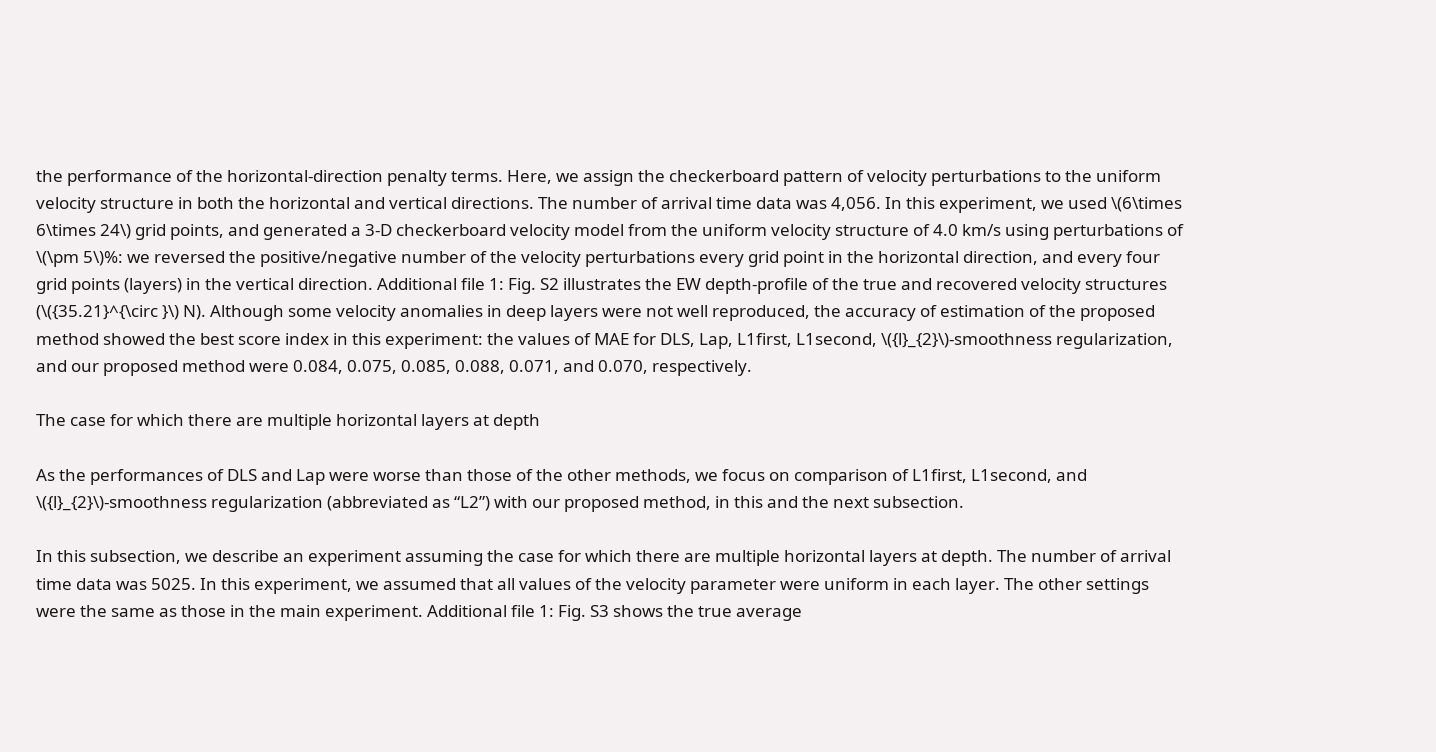the performance of the horizontal-direction penalty terms. Here, we assign the checkerboard pattern of velocity perturbations to the uniform velocity structure in both the horizontal and vertical directions. The number of arrival time data was 4,056. In this experiment, we used \(6\times 6\times 24\) grid points, and generated a 3-D checkerboard velocity model from the uniform velocity structure of 4.0 km/s using perturbations of \(\pm 5\)%: we reversed the positive/negative number of the velocity perturbations every grid point in the horizontal direction, and every four grid points (layers) in the vertical direction. Additional file 1: Fig. S2 illustrates the EW depth-profile of the true and recovered velocity structures (\({35.21}^{\circ }\) N). Although some velocity anomalies in deep layers were not well reproduced, the accuracy of estimation of the proposed method showed the best score index in this experiment: the values of MAE for DLS, Lap, L1first, L1second, \({l}_{2}\)-smoothness regularization, and our proposed method were 0.084, 0.075, 0.085, 0.088, 0.071, and 0.070, respectively.

The case for which there are multiple horizontal layers at depth

As the performances of DLS and Lap were worse than those of the other methods, we focus on comparison of L1first, L1second, and \({l}_{2}\)-smoothness regularization (abbreviated as “L2”) with our proposed method, in this and the next subsection.

In this subsection, we describe an experiment assuming the case for which there are multiple horizontal layers at depth. The number of arrival time data was 5025. In this experiment, we assumed that all values of the velocity parameter were uniform in each layer. The other settings were the same as those in the main experiment. Additional file 1: Fig. S3 shows the true average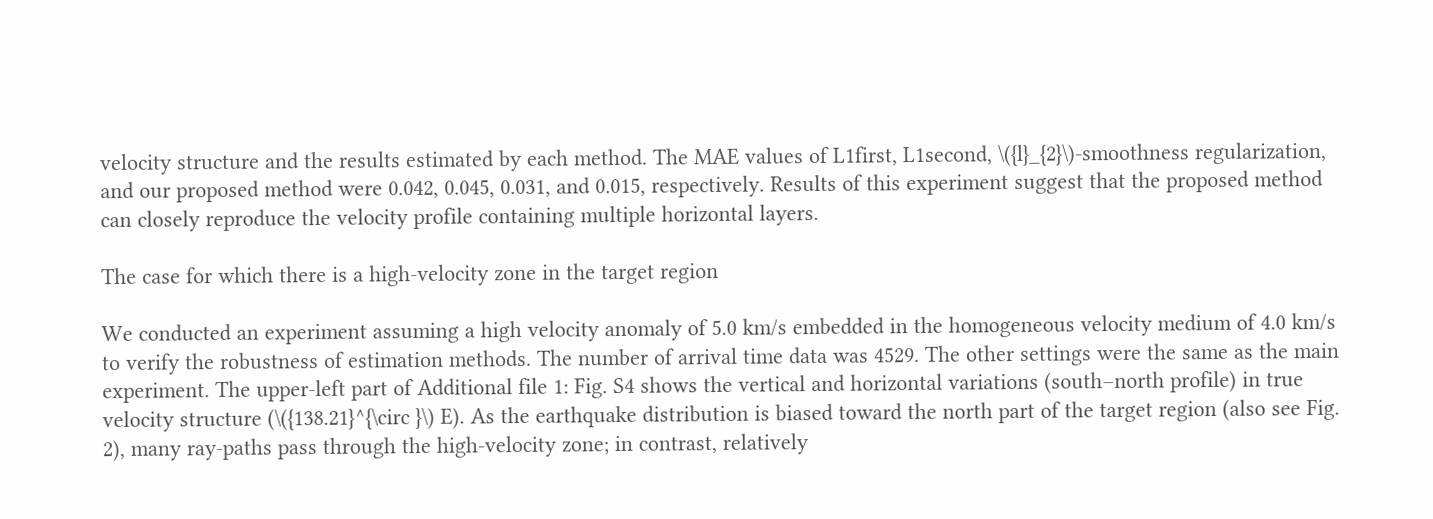velocity structure and the results estimated by each method. The MAE values of L1first, L1second, \({l}_{2}\)-smoothness regularization, and our proposed method were 0.042, 0.045, 0.031, and 0.015, respectively. Results of this experiment suggest that the proposed method can closely reproduce the velocity profile containing multiple horizontal layers.

The case for which there is a high-velocity zone in the target region

We conducted an experiment assuming a high velocity anomaly of 5.0 km/s embedded in the homogeneous velocity medium of 4.0 km/s to verify the robustness of estimation methods. The number of arrival time data was 4529. The other settings were the same as the main experiment. The upper-left part of Additional file 1: Fig. S4 shows the vertical and horizontal variations (south–north profile) in true velocity structure (\({138.21}^{\circ }\) E). As the earthquake distribution is biased toward the north part of the target region (also see Fig. 2), many ray-paths pass through the high-velocity zone; in contrast, relatively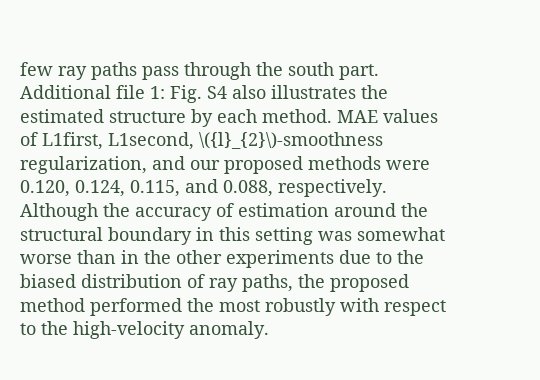few ray paths pass through the south part. Additional file 1: Fig. S4 also illustrates the estimated structure by each method. MAE values of L1first, L1second, \({l}_{2}\)-smoothness regularization, and our proposed methods were 0.120, 0.124, 0.115, and 0.088, respectively. Although the accuracy of estimation around the structural boundary in this setting was somewhat worse than in the other experiments due to the biased distribution of ray paths, the proposed method performed the most robustly with respect to the high-velocity anomaly.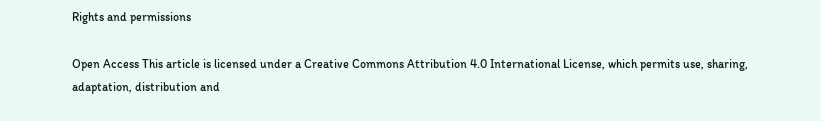Rights and permissions

Open Access This article is licensed under a Creative Commons Attribution 4.0 International License, which permits use, sharing, adaptation, distribution and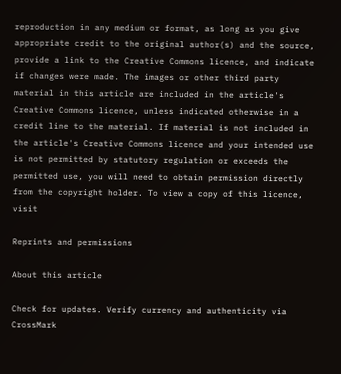reproduction in any medium or format, as long as you give appropriate credit to the original author(s) and the source, provide a link to the Creative Commons licence, and indicate if changes were made. The images or other third party material in this article are included in the article's Creative Commons licence, unless indicated otherwise in a credit line to the material. If material is not included in the article's Creative Commons licence and your intended use is not permitted by statutory regulation or exceeds the permitted use, you will need to obtain permission directly from the copyright holder. To view a copy of this licence, visit

Reprints and permissions

About this article

Check for updates. Verify currency and authenticity via CrossMark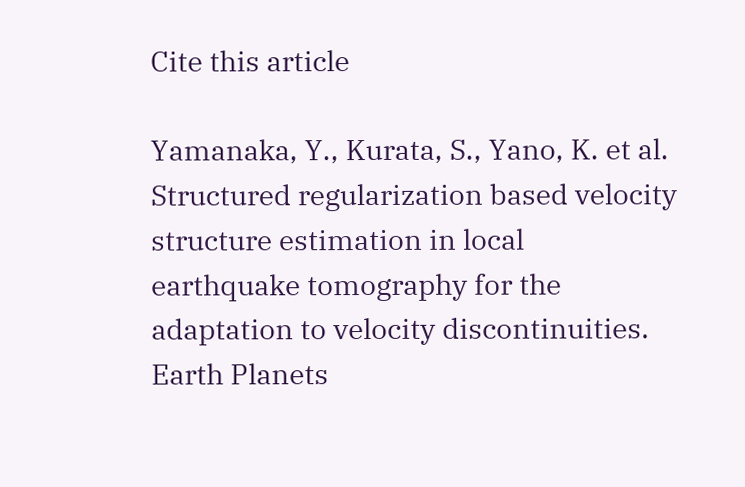Cite this article

Yamanaka, Y., Kurata, S., Yano, K. et al. Structured regularization based velocity structure estimation in local earthquake tomography for the adaptation to velocity discontinuities. Earth Planets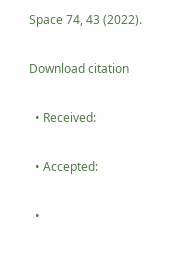Space 74, 43 (2022).

Download citation

  • Received:

  • Accepted:

  •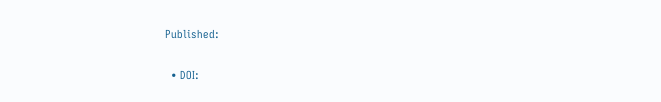Published:

  • DOI: